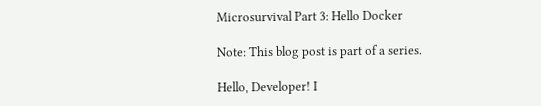Microsurvival Part 3: Hello Docker

Note: This blog post is part of a series.

Hello, Developer! I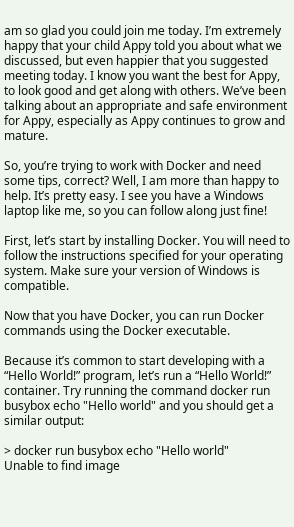am so glad you could join me today. I’m extremely happy that your child Appy told you about what we discussed, but even happier that you suggested meeting today. I know you want the best for Appy, to look good and get along with others. We’ve been talking about an appropriate and safe environment for Appy, especially as Appy continues to grow and mature.

So, you’re trying to work with Docker and need some tips, correct? Well, I am more than happy to help. It’s pretty easy. I see you have a Windows laptop like me, so you can follow along just fine!

First, let’s start by installing Docker. You will need to follow the instructions specified for your operating system. Make sure your version of Windows is compatible.

Now that you have Docker, you can run Docker commands using the Docker executable.

Because it’s common to start developing with a “Hello World!” program, let’s run a “Hello World!” container. Try running the command docker run busybox echo "Hello world" and you should get a similar output:

> docker run busybox echo "Hello world"
Unable to find image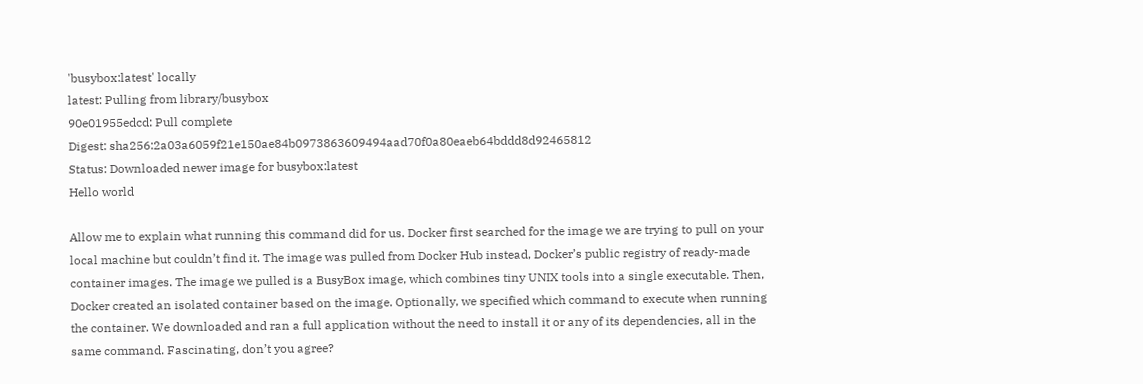'busybox:latest' locally
latest: Pulling from library/busybox
90e01955edcd: Pull complete
Digest: sha256:2a03a6059f21e150ae84b0973863609494aad70f0a80eaeb64bddd8d92465812
Status: Downloaded newer image for busybox:latest
Hello world

Allow me to explain what running this command did for us. Docker first searched for the image we are trying to pull on your local machine but couldn’t find it. The image was pulled from Docker Hub instead, Docker’s public registry of ready-made container images. The image we pulled is a BusyBox image, which combines tiny UNIX tools into a single executable. Then, Docker created an isolated container based on the image. Optionally, we specified which command to execute when running the container. We downloaded and ran a full application without the need to install it or any of its dependencies, all in the same command. Fascinating, don’t you agree?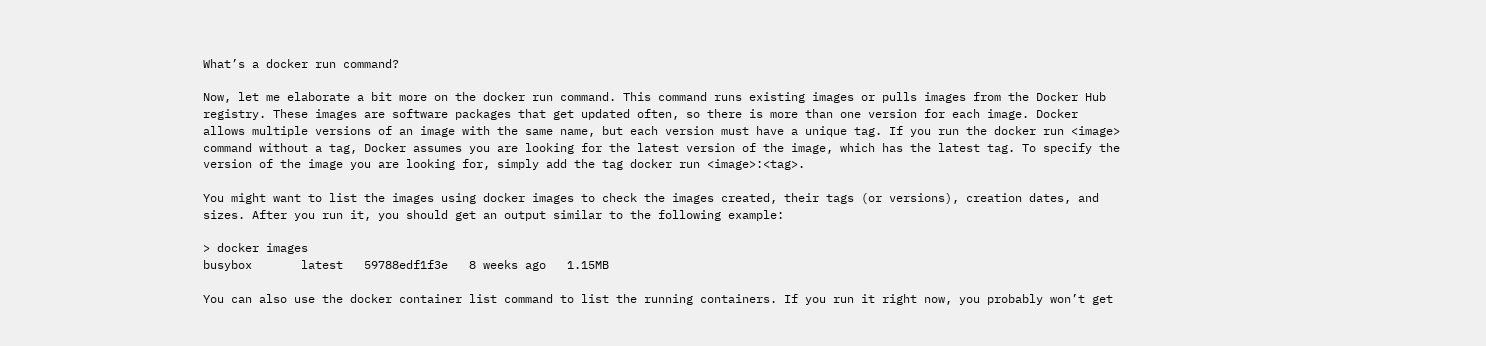What’s a docker run command?

Now, let me elaborate a bit more on the docker run command. This command runs existing images or pulls images from the Docker Hub registry. These images are software packages that get updated often, so there is more than one version for each image. Docker allows multiple versions of an image with the same name, but each version must have a unique tag. If you run the docker run <image> command without a tag, Docker assumes you are looking for the latest version of the image, which has the latest tag. To specify the version of the image you are looking for, simply add the tag docker run <image>:<tag>.

You might want to list the images using docker images to check the images created, their tags (or versions), creation dates, and sizes. After you run it, you should get an output similar to the following example:

> docker images
busybox       latest   59788edf1f3e   8 weeks ago   1.15MB

You can also use the docker container list command to list the running containers. If you run it right now, you probably won’t get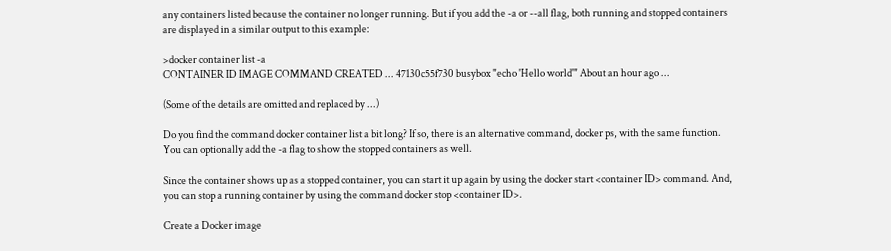any containers listed because the container no longer running. But if you add the -a or --all flag, both running and stopped containers are displayed in a similar output to this example:

>docker container list -a
CONTAINER ID IMAGE COMMAND CREATED ... 47130c55f730 busybox "echo 'Hello world'" About an hour ago ...

(Some of the details are omitted and replaced by ...)

Do you find the command docker container list a bit long? If so, there is an alternative command, docker ps, with the same function. You can optionally add the -a flag to show the stopped containers as well.

Since the container shows up as a stopped container, you can start it up again by using the docker start <container ID> command. And, you can stop a running container by using the command docker stop <container ID>.

Create a Docker image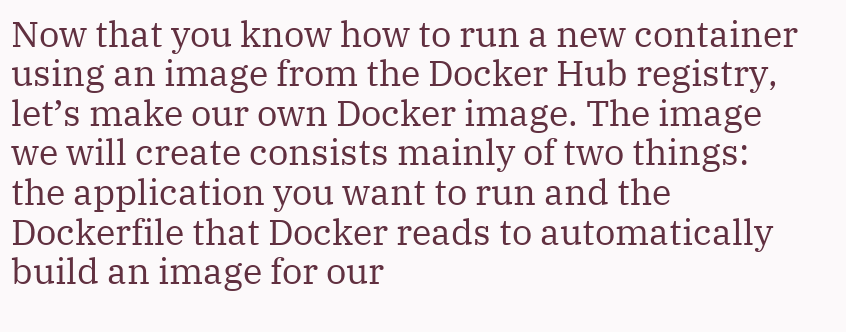Now that you know how to run a new container using an image from the Docker Hub registry, let’s make our own Docker image. The image we will create consists mainly of two things: the application you want to run and the Dockerfile that Docker reads to automatically build an image for our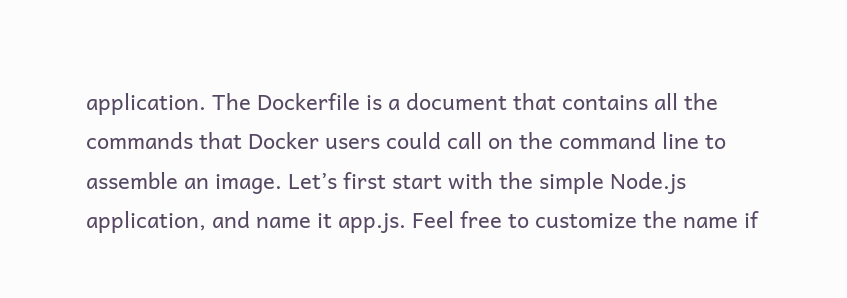application. The Dockerfile is a document that contains all the commands that Docker users could call on the command line to assemble an image. Let’s first start with the simple Node.js application, and name it app.js. Feel free to customize the name if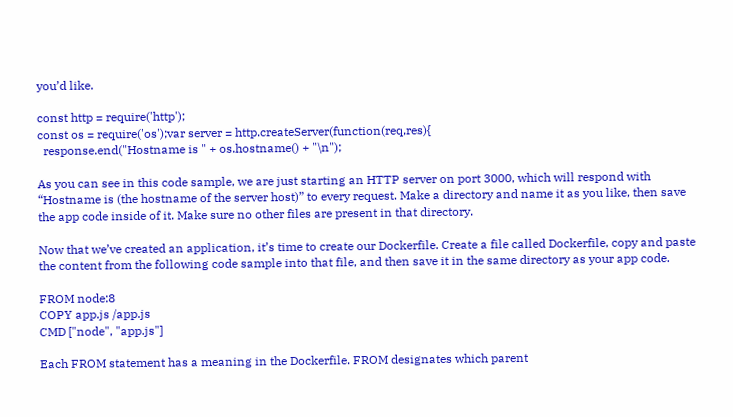you’d like.

const http = require('http');
const os = require('os');var server = http.createServer(function(req,res){
  response.end("Hostname is " + os.hostname() + "\n");

As you can see in this code sample, we are just starting an HTTP server on port 3000, which will respond with “Hostname is (the hostname of the server host)” to every request. Make a directory and name it as you like, then save the app code inside of it. Make sure no other files are present in that directory.

Now that we’ve created an application, it’s time to create our Dockerfile. Create a file called Dockerfile, copy and paste the content from the following code sample into that file, and then save it in the same directory as your app code.

FROM node:8
COPY app.js /app.js
CMD ["node", "app.js"]

Each FROM statement has a meaning in the Dockerfile. FROM designates which parent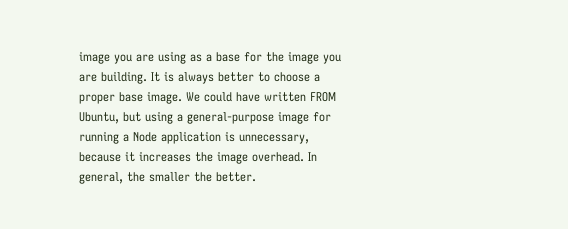image you are using as a base for the image you are building. It is always better to choose a proper base image. We could have written FROM Ubuntu, but using a general-purpose image for running a Node application is unnecessary, because it increases the image overhead. In general, the smaller the better.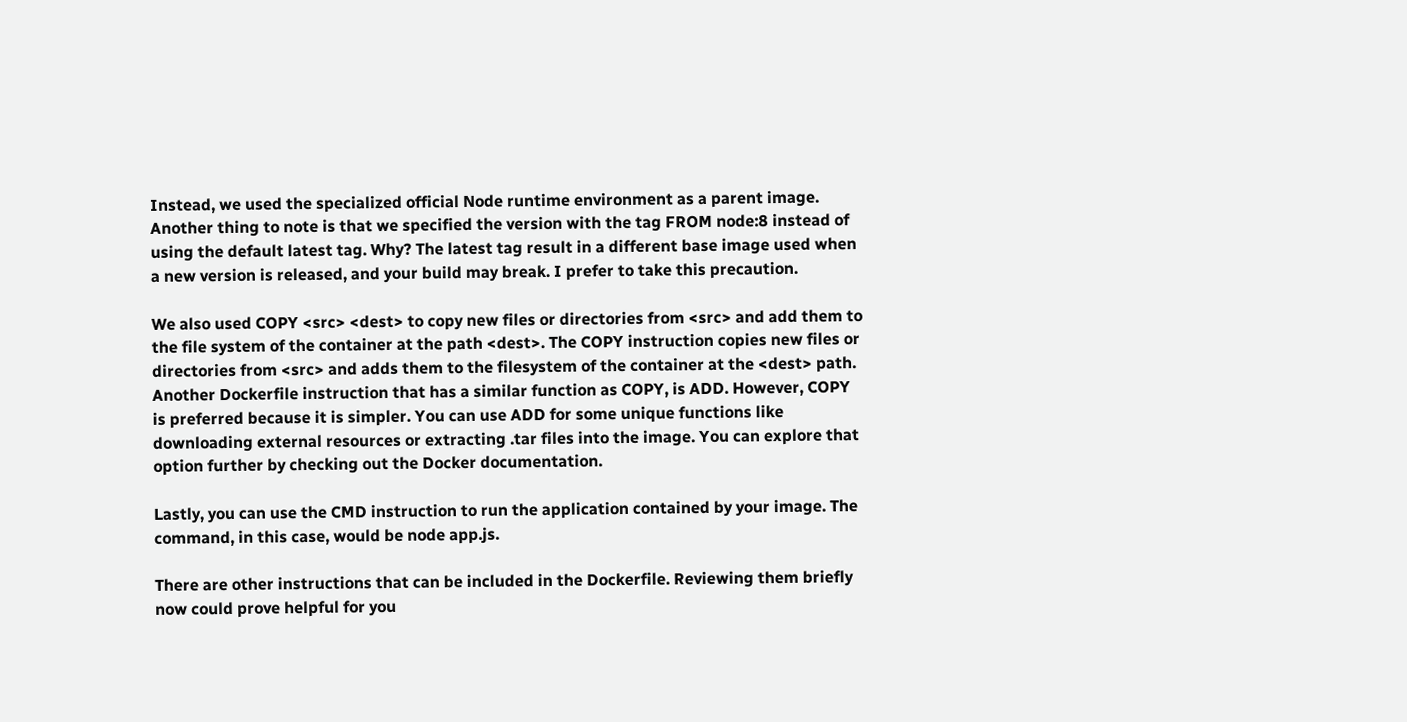Instead, we used the specialized official Node runtime environment as a parent image. Another thing to note is that we specified the version with the tag FROM node:8 instead of using the default latest tag. Why? The latest tag result in a different base image used when a new version is released, and your build may break. I prefer to take this precaution.

We also used COPY <src> <dest> to copy new files or directories from <src> and add them to the file system of the container at the path <dest>. The COPY instruction copies new files or directories from <src> and adds them to the filesystem of the container at the <dest> path. Another Dockerfile instruction that has a similar function as COPY, is ADD. However, COPY is preferred because it is simpler. You can use ADD for some unique functions like downloading external resources or extracting .tar files into the image. You can explore that option further by checking out the Docker documentation.

Lastly, you can use the CMD instruction to run the application contained by your image. The command, in this case, would be node app.js.

There are other instructions that can be included in the Dockerfile. Reviewing them briefly now could prove helpful for you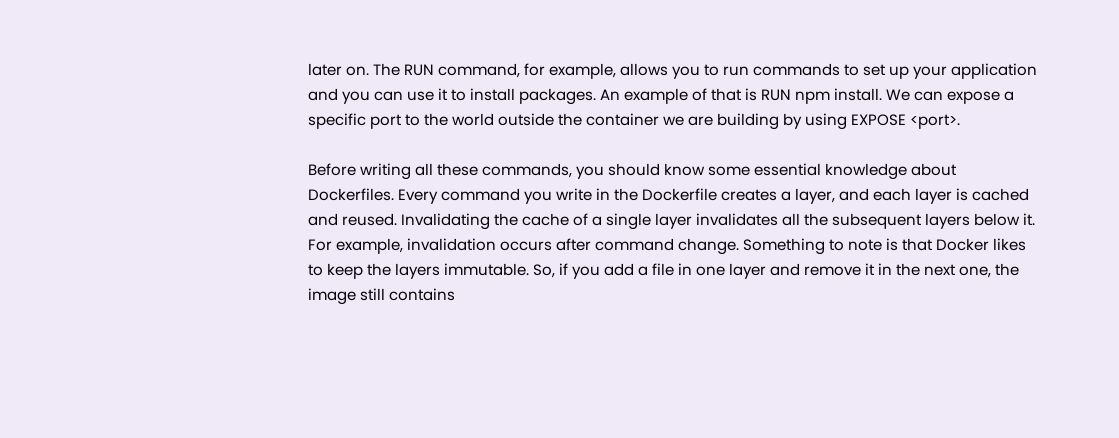later on. The RUN command, for example, allows you to run commands to set up your application and you can use it to install packages. An example of that is RUN npm install. We can expose a specific port to the world outside the container we are building by using EXPOSE <port>.

Before writing all these commands, you should know some essential knowledge about Dockerfiles. Every command you write in the Dockerfile creates a layer, and each layer is cached and reused. Invalidating the cache of a single layer invalidates all the subsequent layers below it. For example, invalidation occurs after command change. Something to note is that Docker likes to keep the layers immutable. So, if you add a file in one layer and remove it in the next one, the image still contains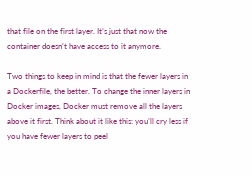that file on the first layer. It’s just that now the container doesn’t have access to it anymore.

Two things to keep in mind is that the fewer layers in a Dockerfile, the better. To change the inner layers in Docker images, Docker must remove all the layers above it first. Think about it like this: you’ll cry less if you have fewer layers to peel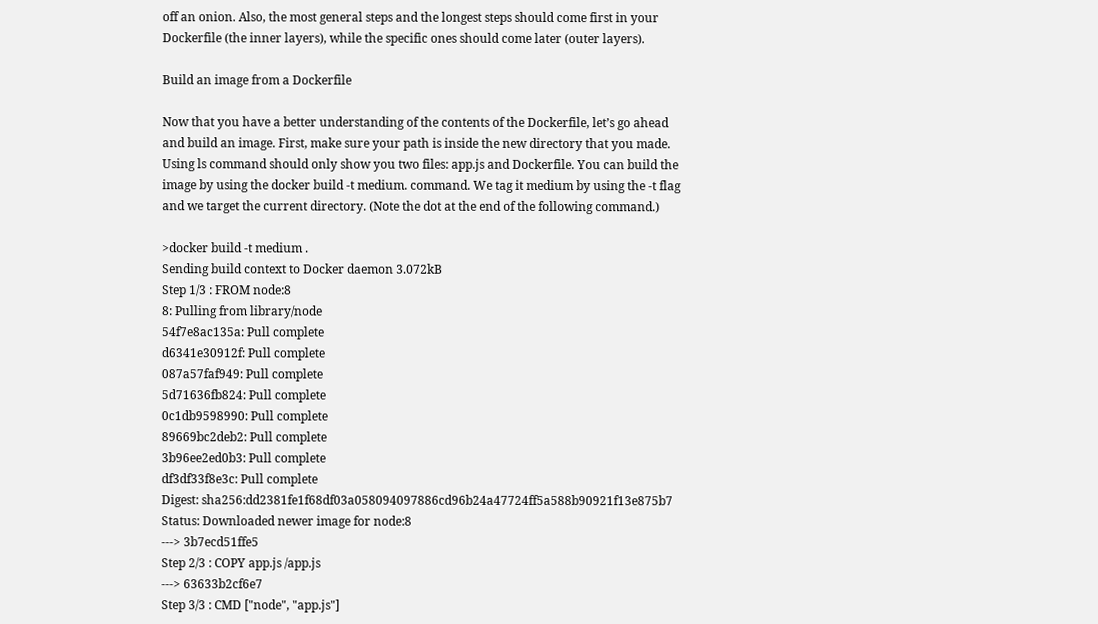off an onion. Also, the most general steps and the longest steps should come first in your Dockerfile (the inner layers), while the specific ones should come later (outer layers).

Build an image from a Dockerfile

Now that you have a better understanding of the contents of the Dockerfile, let’s go ahead and build an image. First, make sure your path is inside the new directory that you made. Using ls command should only show you two files: app.js and Dockerfile. You can build the image by using the docker build -t medium. command. We tag it medium by using the -t flag and we target the current directory. (Note the dot at the end of the following command.)

>docker build -t medium .
Sending build context to Docker daemon 3.072kB
Step 1/3 : FROM node:8
8: Pulling from library/node
54f7e8ac135a: Pull complete
d6341e30912f: Pull complete
087a57faf949: Pull complete
5d71636fb824: Pull complete
0c1db9598990: Pull complete
89669bc2deb2: Pull complete
3b96ee2ed0b3: Pull complete
df3df33f8e3c: Pull complete
Digest: sha256:dd2381fe1f68df03a058094097886cd96b24a47724ff5a588b90921f13e875b7
Status: Downloaded newer image for node:8
---> 3b7ecd51ffe5
Step 2/3 : COPY app.js /app.js
---> 63633b2cf6e7
Step 3/3 : CMD ["node", "app.js"]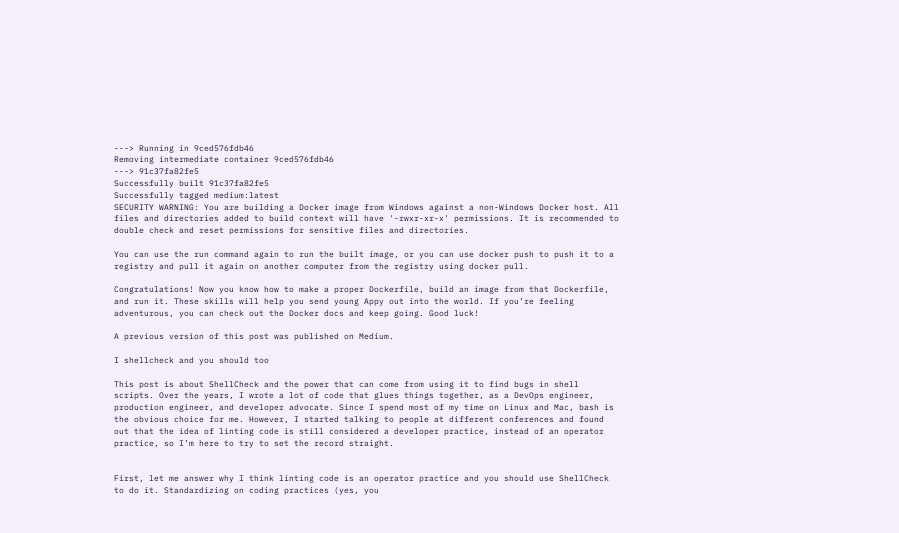---> Running in 9ced576fdb46
Removing intermediate container 9ced576fdb46
---> 91c37fa82fe5
Successfully built 91c37fa82fe5
Successfully tagged medium:latest
SECURITY WARNING: You are building a Docker image from Windows against a non-Windows Docker host. All files and directories added to build context will have '-rwxr-xr-x' permissions. It is recommended to double check and reset permissions for sensitive files and directories.

You can use the run command again to run the built image, or you can use docker push to push it to a registry and pull it again on another computer from the registry using docker pull.

Congratulations! Now you know how to make a proper Dockerfile, build an image from that Dockerfile, and run it. These skills will help you send young Appy out into the world. If you’re feeling adventurous, you can check out the Docker docs and keep going. Good luck!

A previous version of this post was published on Medium.

I shellcheck and you should too

This post is about ShellCheck and the power that can come from using it to find bugs in shell scripts. Over the years, I wrote a lot of code that glues things together, as a DevOps engineer, production engineer, and developer advocate. Since I spend most of my time on Linux and Mac, bash is the obvious choice for me. However, I started talking to people at different conferences and found out that the idea of linting code is still considered a developer practice, instead of an operator practice, so I’m here to try to set the record straight.


First, let me answer why I think linting code is an operator practice and you should use ShellCheck to do it. Standardizing on coding practices (yes, you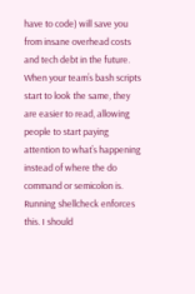have to code) will save you from insane overhead costs and tech debt in the future. When your team’s bash scripts start to look the same, they are easier to read, allowing people to start paying attention to what’s happening instead of where the do command or semicolon is. Running shellcheck enforces this. I should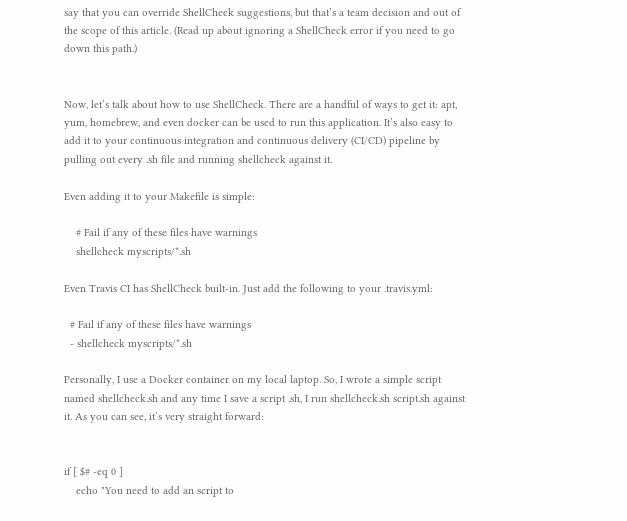say that you can override ShellCheck suggestions, but that’s a team decision and out of the scope of this article. (Read up about ignoring a ShellCheck error if you need to go down this path.)


Now, let’s talk about how to use ShellCheck. There are a handful of ways to get it: apt, yum, homebrew, and even docker can be used to run this application. It’s also easy to add it to your continuous integration and continuous delivery (CI/CD) pipeline by pulling out every .sh file and running shellcheck against it.

Even adding it to your Makefile is simple:

    # Fail if any of these files have warnings
    shellcheck myscripts/*.sh

Even Travis CI has ShellCheck built-in. Just add the following to your .travis.yml:

  # Fail if any of these files have warnings
  - shellcheck myscripts/*.sh

Personally, I use a Docker container on my local laptop. So, I wrote a simple script named shellcheck.sh and any time I save a script .sh, I run shellcheck.sh script.sh against it. As you can see, it’s very straight forward:


if [ $# -eq 0 ]
    echo "You need to add an script to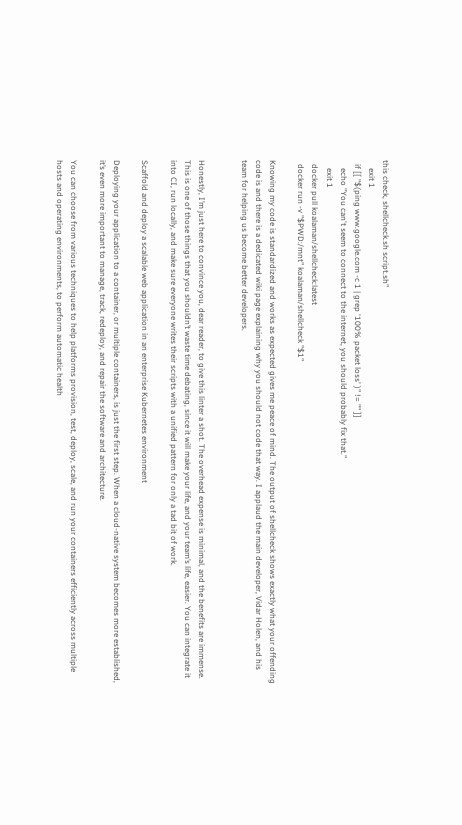this check, shellcheck.sh script.sh"
    exit 1
  if [[ "$(ping www.google.com -c 1 | grep '100% packet loss' )" != "" ]]
    echo "You can't seem to connect to the internet, you should probably fix that."
    exit 1
  docker pull koalaman/shellcheck:latest
  docker run -v "$PWD:/mnt" koalaman/shellcheck "$1"

Knowing my code is standardized and works as expected gives me peace of mind. The output of shellcheck shows exactly what your offending code is and there is a dedicated wiki page explaining why you should not code that way. I applaud the main developer, Vidar Holen, and his team for helping us become better developers.


Honestly, I’m just here to convince you, dear reader, to give this linter a shot. The overhead expense is minimal, and the benefits are immense. This is one of those things that you shouldn’t waste time debating, since it will make your life, and your team’s life, easier. You can integrate it into CI, run locally, and make sure everyone writes their scripts with a unified pattern for only a tad bit of work.

Scaffold and deploy a scalable web application in an enterprise Kubernetes environment

Deploying your application to a container, or multiple containers, is just the first step. When a cloud-native system becomes more established, it’s even more important to manage, track, redeploy, and repair the software and architecture.

You can choose from various techniques to help platforms provision, test, deploy, scale, and run your containers efficiently across multiple hosts and operating environments, to perform automatic health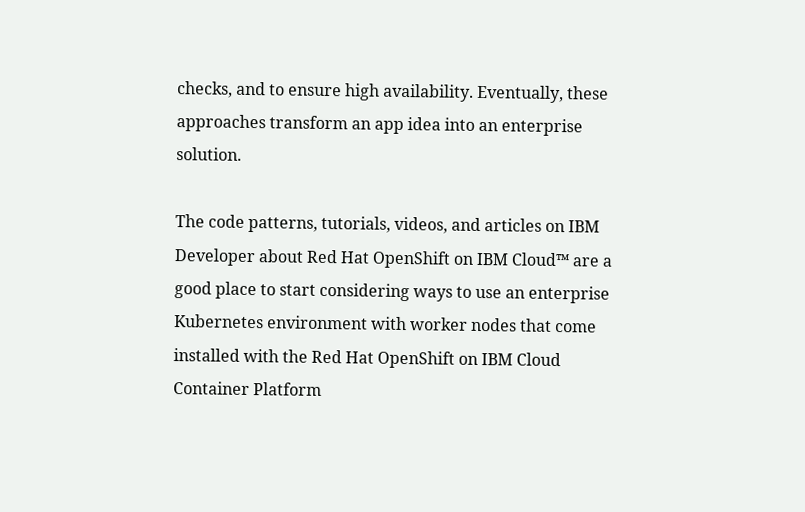checks, and to ensure high availability. Eventually, these approaches transform an app idea into an enterprise solution.

The code patterns, tutorials, videos, and articles on IBM Developer about Red Hat OpenShift on IBM Cloud™ are a good place to start considering ways to use an enterprise Kubernetes environment with worker nodes that come installed with the Red Hat OpenShift on IBM Cloud Container Platform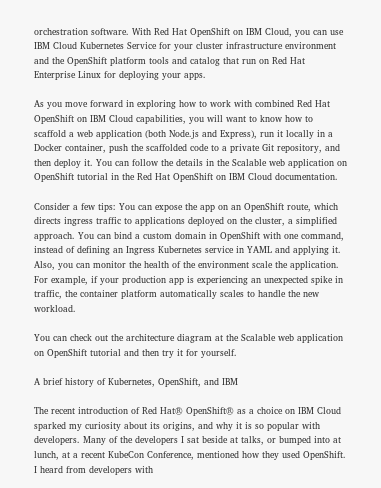orchestration software. With Red Hat OpenShift on IBM Cloud, you can use IBM Cloud Kubernetes Service for your cluster infrastructure environment and the OpenShift platform tools and catalog that run on Red Hat Enterprise Linux for deploying your apps.

As you move forward in exploring how to work with combined Red Hat OpenShift on IBM Cloud capabilities, you will want to know how to scaffold a web application (both Node.js and Express), run it locally in a Docker container, push the scaffolded code to a private Git repository, and then deploy it. You can follow the details in the Scalable web application on OpenShift tutorial in the Red Hat OpenShift on IBM Cloud documentation.

Consider a few tips: You can expose the app on an OpenShift route, which directs ingress traffic to applications deployed on the cluster, a simplified approach. You can bind a custom domain in OpenShift with one command, instead of defining an Ingress Kubernetes service in YAML and applying it. Also, you can monitor the health of the environment scale the application. For example, if your production app is experiencing an unexpected spike in traffic, the container platform automatically scales to handle the new workload.

You can check out the architecture diagram at the Scalable web application on OpenShift tutorial and then try it for yourself.

A brief history of Kubernetes, OpenShift, and IBM

The recent introduction of Red Hat® OpenShift® as a choice on IBM Cloud sparked my curiosity about its origins, and why it is so popular with developers. Many of the developers I sat beside at talks, or bumped into at lunch, at a recent KubeCon Conference, mentioned how they used OpenShift. I heard from developers with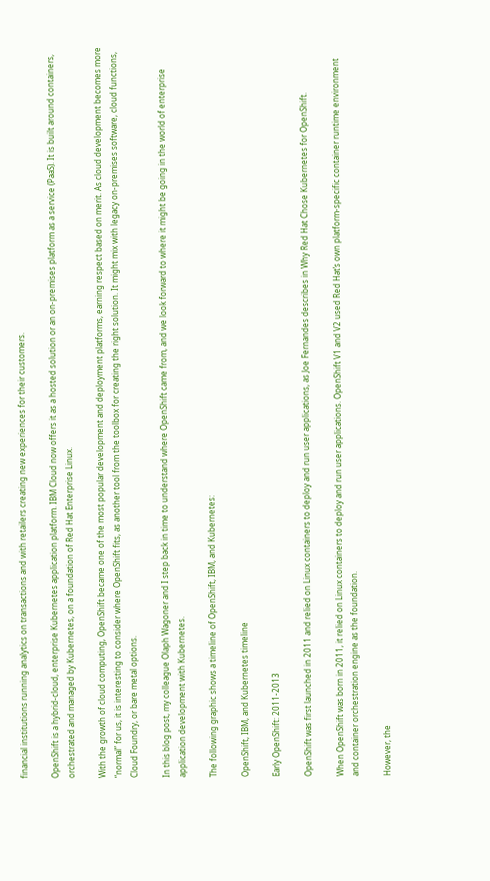financial institutions running analytics on transactions and with retailers creating new experiences for their customers.

OpenShift is a hybrid-cloud, enterprise Kubernetes application platform. IBM Cloud now offers it as a hosted solution or an on-premises platform as a service (PaaS). It is built around containers, orchestrated and managed by Kubernetes, on a foundation of Red Hat Enterprise Linux.

With the growth of cloud computing, OpenShift became one of the most popular development and deployment platforms, earning respect based on merit. As cloud development becomes more “normal” for us, it is interesting to consider where OpenShift fits, as another tool from the toolbox for creating the right solution. It might mix with legacy on-premises software, cloud functions, Cloud Foundry, or bare metal options.

In this blog post, my colleague Olaph Wagoner and I step back in time to understand where OpenShift came from, and we look forward to where it might be going in the world of enterprise application development with Kubernetes.

The following graphic shows a timeline of OpenShift, IBM, and Kubernetes:

OpenShift, IBM, and Kubernetes timeline

Early OpenShift: 2011-2013

OpenShift was first launched in 2011 and relied on Linux containers to deploy and run user applications, as Joe Fernandes describes in Why Red Hat Chose Kubernetes for OpenShift.

When OpenShift was born in 2011, it relied on Linux containers to deploy and run user applications. OpenShift V1 and V2 used Red Hat’s own platform-specific container runtime environment and container orchestration engine as the foundation.

However, the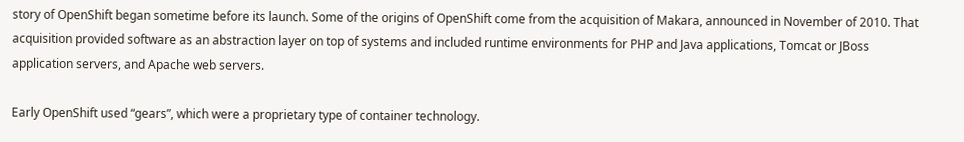story of OpenShift began sometime before its launch. Some of the origins of OpenShift come from the acquisition of Makara, announced in November of 2010. That acquisition provided software as an abstraction layer on top of systems and included runtime environments for PHP and Java applications, Tomcat or JBoss application servers, and Apache web servers.

Early OpenShift used “gears”, which were a proprietary type of container technology.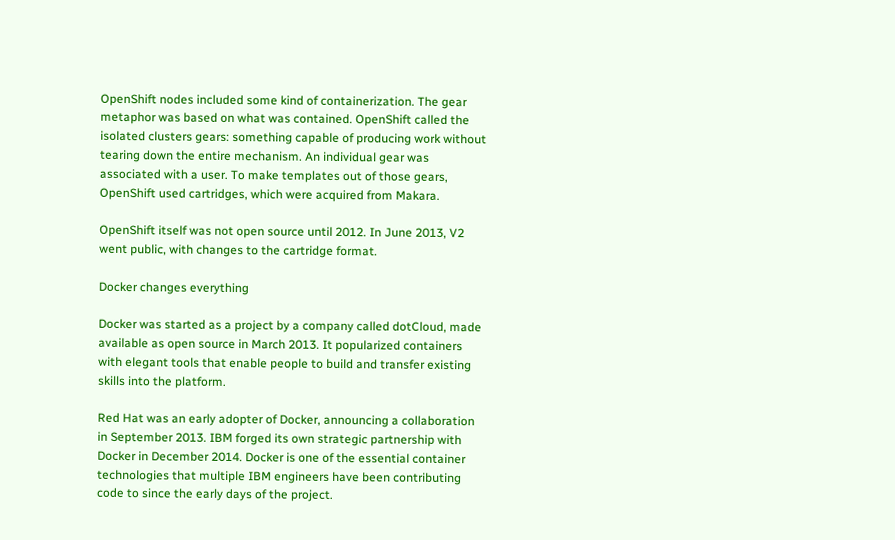OpenShift nodes included some kind of containerization. The gear metaphor was based on what was contained. OpenShift called the isolated clusters gears: something capable of producing work without tearing down the entire mechanism. An individual gear was associated with a user. To make templates out of those gears, OpenShift used cartridges, which were acquired from Makara.

OpenShift itself was not open source until 2012. In June 2013, V2 went public, with changes to the cartridge format.

Docker changes everything

Docker was started as a project by a company called dotCloud, made available as open source in March 2013. It popularized containers with elegant tools that enable people to build and transfer existing skills into the platform.

Red Hat was an early adopter of Docker, announcing a collaboration in September 2013. IBM forged its own strategic partnership with Docker in December 2014. Docker is one of the essential container technologies that multiple IBM engineers have been contributing code to since the early days of the project.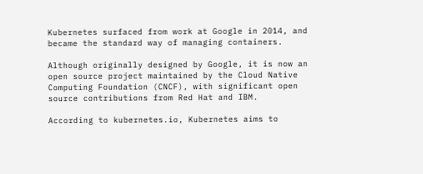Kubernetes surfaced from work at Google in 2014, and became the standard way of managing containers.

Although originally designed by Google, it is now an open source project maintained by the Cloud Native Computing Foundation (CNCF), with significant open source contributions from Red Hat and IBM.

According to kubernetes.io, Kubernetes aims to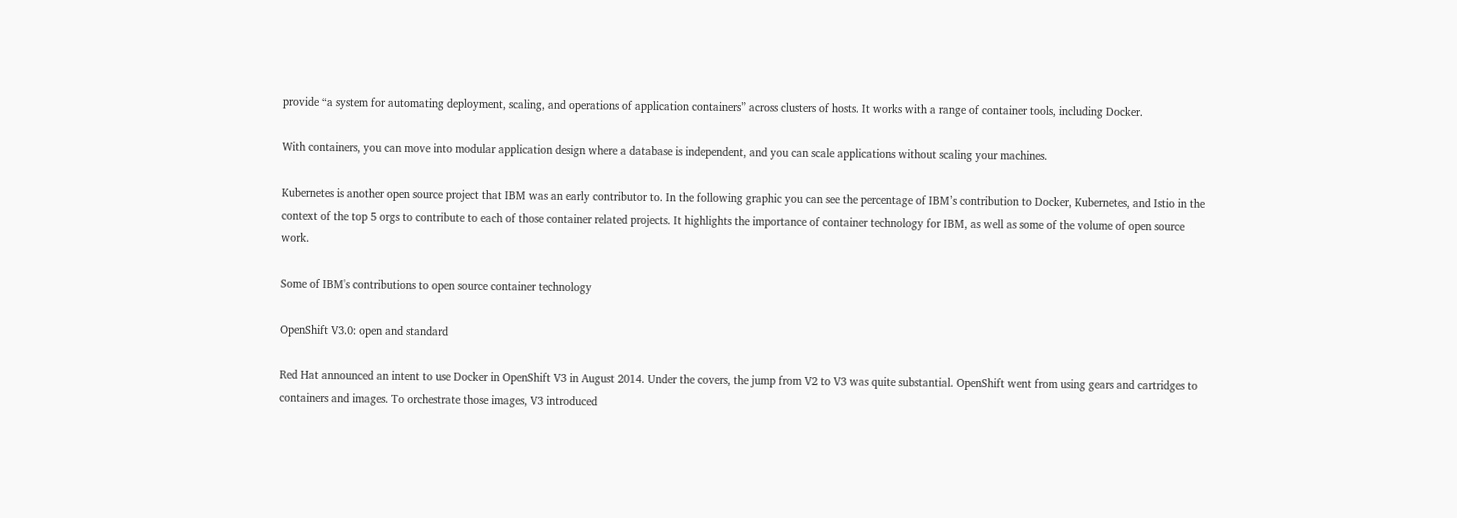provide “a system for automating deployment, scaling, and operations of application containers” across clusters of hosts. It works with a range of container tools, including Docker.

With containers, you can move into modular application design where a database is independent, and you can scale applications without scaling your machines.

Kubernetes is another open source project that IBM was an early contributor to. In the following graphic you can see the percentage of IBM’s contribution to Docker, Kubernetes, and Istio in the context of the top 5 orgs to contribute to each of those container related projects. It highlights the importance of container technology for IBM, as well as some of the volume of open source work.

Some of IBM's contributions to open source container technology

OpenShift V3.0: open and standard

Red Hat announced an intent to use Docker in OpenShift V3 in August 2014. Under the covers, the jump from V2 to V3 was quite substantial. OpenShift went from using gears and cartridges to containers and images. To orchestrate those images, V3 introduced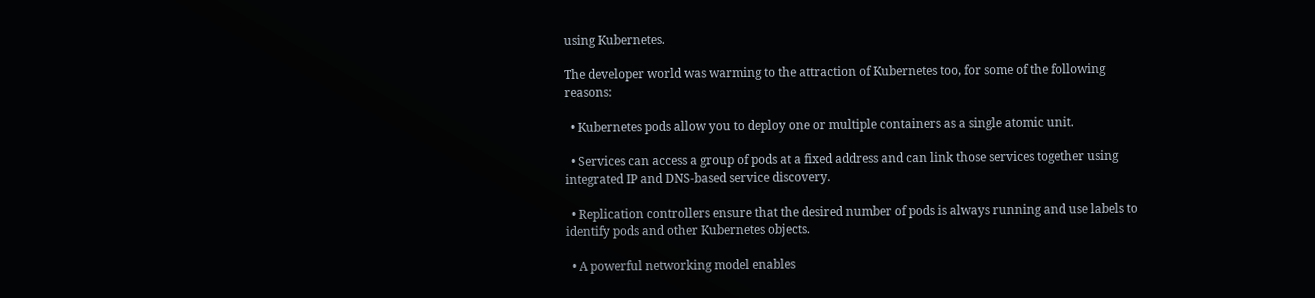using Kubernetes.

The developer world was warming to the attraction of Kubernetes too, for some of the following reasons:

  • Kubernetes pods allow you to deploy one or multiple containers as a single atomic unit.

  • Services can access a group of pods at a fixed address and can link those services together using integrated IP and DNS-based service discovery.

  • Replication controllers ensure that the desired number of pods is always running and use labels to identify pods and other Kubernetes objects.

  • A powerful networking model enables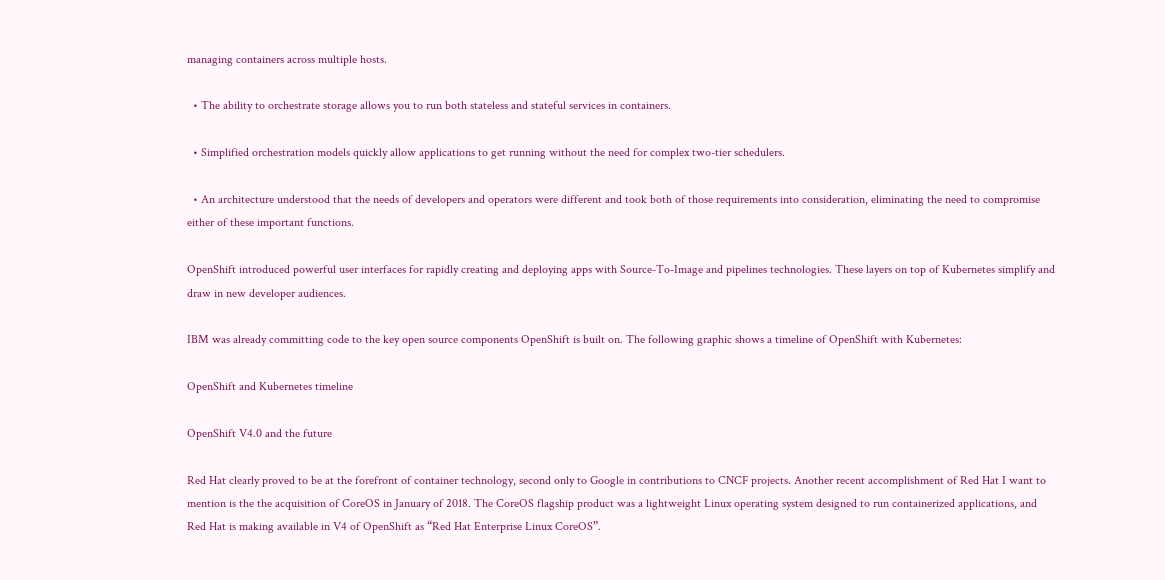managing containers across multiple hosts.

  • The ability to orchestrate storage allows you to run both stateless and stateful services in containers.

  • Simplified orchestration models quickly allow applications to get running without the need for complex two-tier schedulers.

  • An architecture understood that the needs of developers and operators were different and took both of those requirements into consideration, eliminating the need to compromise either of these important functions.

OpenShift introduced powerful user interfaces for rapidly creating and deploying apps with Source-To-Image and pipelines technologies. These layers on top of Kubernetes simplify and draw in new developer audiences.

IBM was already committing code to the key open source components OpenShift is built on. The following graphic shows a timeline of OpenShift with Kubernetes:

OpenShift and Kubernetes timeline

OpenShift V4.0 and the future

Red Hat clearly proved to be at the forefront of container technology, second only to Google in contributions to CNCF projects. Another recent accomplishment of Red Hat I want to mention is the the acquisition of CoreOS in January of 2018. The CoreOS flagship product was a lightweight Linux operating system designed to run containerized applications, and Red Hat is making available in V4 of OpenShift as “Red Hat Enterprise Linux CoreOS”.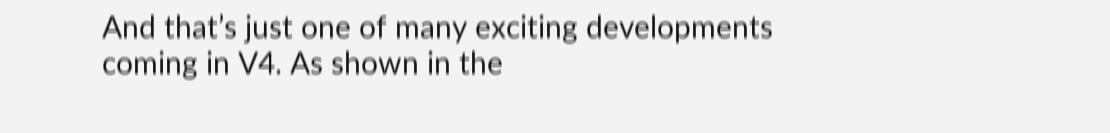And that’s just one of many exciting developments coming in V4. As shown in the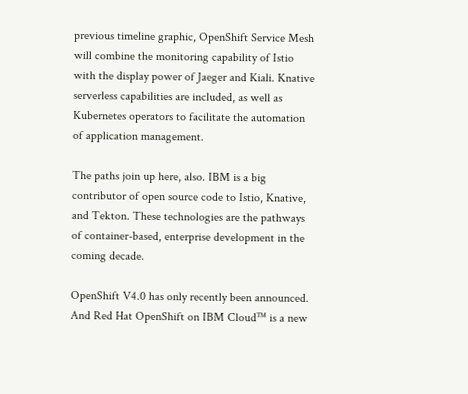previous timeline graphic, OpenShift Service Mesh will combine the monitoring capability of Istio with the display power of Jaeger and Kiali. Knative serverless capabilities are included, as well as Kubernetes operators to facilitate the automation of application management.

The paths join up here, also. IBM is a big contributor of open source code to Istio, Knative, and Tekton. These technologies are the pathways of container-based, enterprise development in the coming decade.

OpenShift V4.0 has only recently been announced. And Red Hat OpenShift on IBM Cloud™ is a new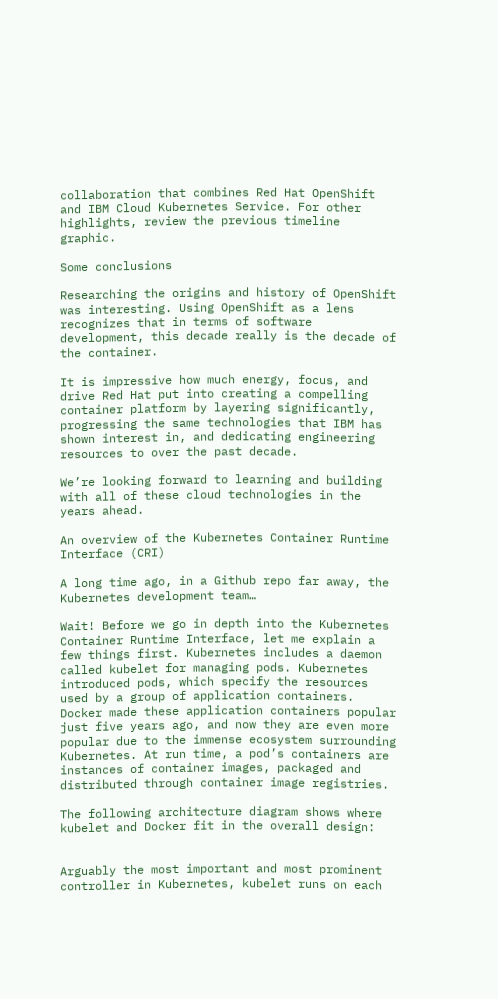collaboration that combines Red Hat OpenShift and IBM Cloud Kubernetes Service. For other highlights, review the previous timeline graphic.

Some conclusions

Researching the origins and history of OpenShift was interesting. Using OpenShift as a lens recognizes that in terms of software development, this decade really is the decade of the container.

It is impressive how much energy, focus, and drive Red Hat put into creating a compelling container platform by layering significantly, progressing the same technologies that IBM has shown interest in, and dedicating engineering resources to over the past decade.

We’re looking forward to learning and building with all of these cloud technologies in the years ahead.

An overview of the Kubernetes Container Runtime Interface (CRI)

A long time ago, in a Github repo far away, the Kubernetes development team…

Wait! Before we go in depth into the Kubernetes Container Runtime Interface, let me explain a few things first. Kubernetes includes a daemon called kubelet for managing pods. Kubernetes introduced pods, which specify the resources used by a group of application containers. Docker made these application containers popular just five years ago, and now they are even more popular due to the immense ecosystem surrounding Kubernetes. At run time, a pod’s containers are instances of container images, packaged and distributed through container image registries.

The following architecture diagram shows where kubelet and Docker fit in the overall design:


Arguably the most important and most prominent controller in Kubernetes, kubelet runs on each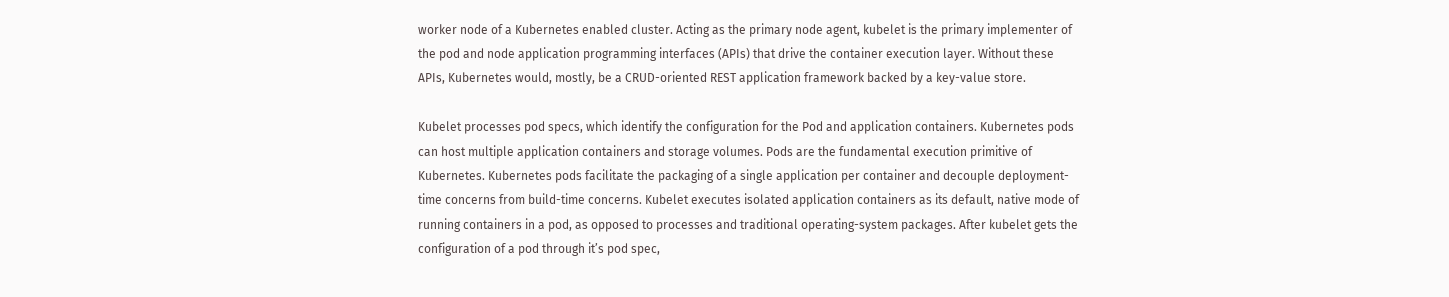worker node of a Kubernetes enabled cluster. Acting as the primary node agent, kubelet is the primary implementer of the pod and node application programming interfaces (APIs) that drive the container execution layer. Without these APIs, Kubernetes would, mostly, be a CRUD-oriented REST application framework backed by a key-value store.

Kubelet processes pod specs, which identify the configuration for the Pod and application containers. Kubernetes pods can host multiple application containers and storage volumes. Pods are the fundamental execution primitive of Kubernetes. Kubernetes pods facilitate the packaging of a single application per container and decouple deployment-time concerns from build-time concerns. Kubelet executes isolated application containers as its default, native mode of running containers in a pod, as opposed to processes and traditional operating-system packages. After kubelet gets the configuration of a pod through it’s pod spec,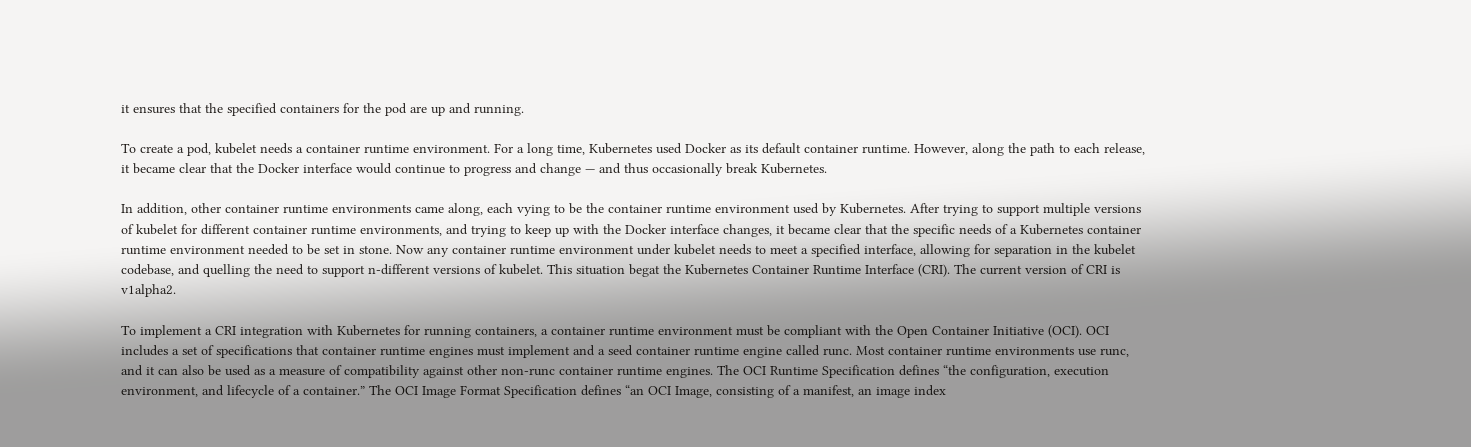it ensures that the specified containers for the pod are up and running.

To create a pod, kubelet needs a container runtime environment. For a long time, Kubernetes used Docker as its default container runtime. However, along the path to each release, it became clear that the Docker interface would continue to progress and change — and thus occasionally break Kubernetes.

In addition, other container runtime environments came along, each vying to be the container runtime environment used by Kubernetes. After trying to support multiple versions of kubelet for different container runtime environments, and trying to keep up with the Docker interface changes, it became clear that the specific needs of a Kubernetes container runtime environment needed to be set in stone. Now any container runtime environment under kubelet needs to meet a specified interface, allowing for separation in the kubelet codebase, and quelling the need to support n-different versions of kubelet. This situation begat the Kubernetes Container Runtime Interface (CRI). The current version of CRI is v1alpha2.

To implement a CRI integration with Kubernetes for running containers, a container runtime environment must be compliant with the Open Container Initiative (OCI). OCI includes a set of specifications that container runtime engines must implement and a seed container runtime engine called runc. Most container runtime environments use runc, and it can also be used as a measure of compatibility against other non-runc container runtime engines. The OCI Runtime Specification defines “the configuration, execution environment, and lifecycle of a container.” The OCI Image Format Specification defines “an OCI Image, consisting of a manifest, an image index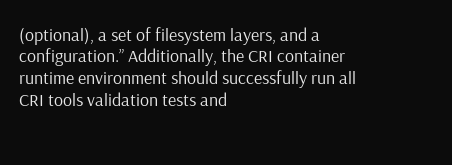(optional), a set of filesystem layers, and a configuration.” Additionally, the CRI container runtime environment should successfully run all CRI tools validation tests and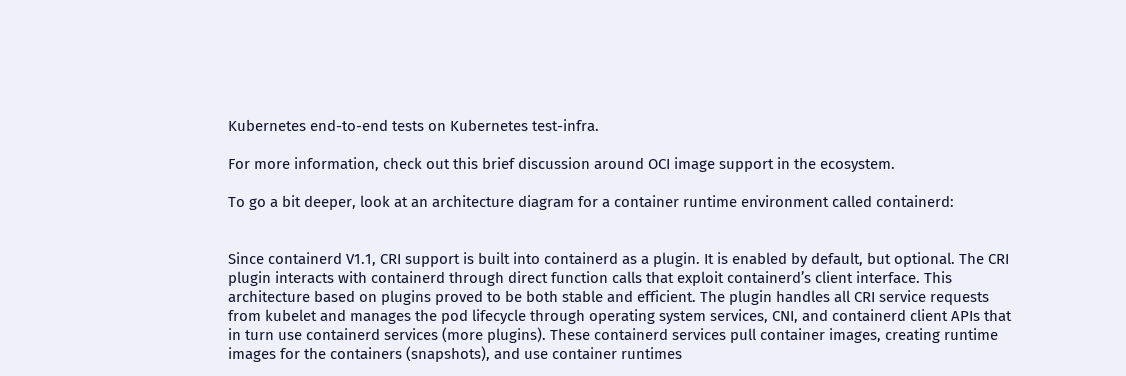Kubernetes end-to-end tests on Kubernetes test-infra.

For more information, check out this brief discussion around OCI image support in the ecosystem.

To go a bit deeper, look at an architecture diagram for a container runtime environment called containerd:


Since containerd V1.1, CRI support is built into containerd as a plugin. It is enabled by default, but optional. The CRI plugin interacts with containerd through direct function calls that exploit containerd’s client interface. This architecture based on plugins proved to be both stable and efficient. The plugin handles all CRI service requests from kubelet and manages the pod lifecycle through operating system services, CNI, and containerd client APIs that in turn use containerd services (more plugins). These containerd services pull container images, creating runtime images for the containers (snapshots), and use container runtimes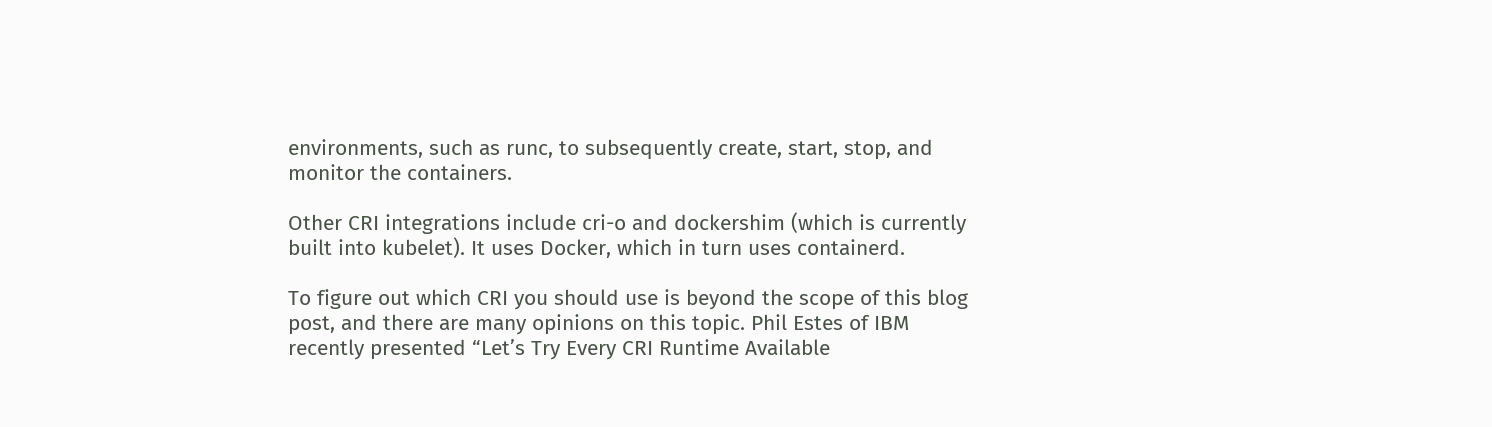environments, such as runc, to subsequently create, start, stop, and monitor the containers.

Other CRI integrations include cri-o and dockershim (which is currently built into kubelet). It uses Docker, which in turn uses containerd.

To figure out which CRI you should use is beyond the scope of this blog post, and there are many opinions on this topic. Phil Estes of IBM recently presented “Let’s Try Every CRI Runtime Available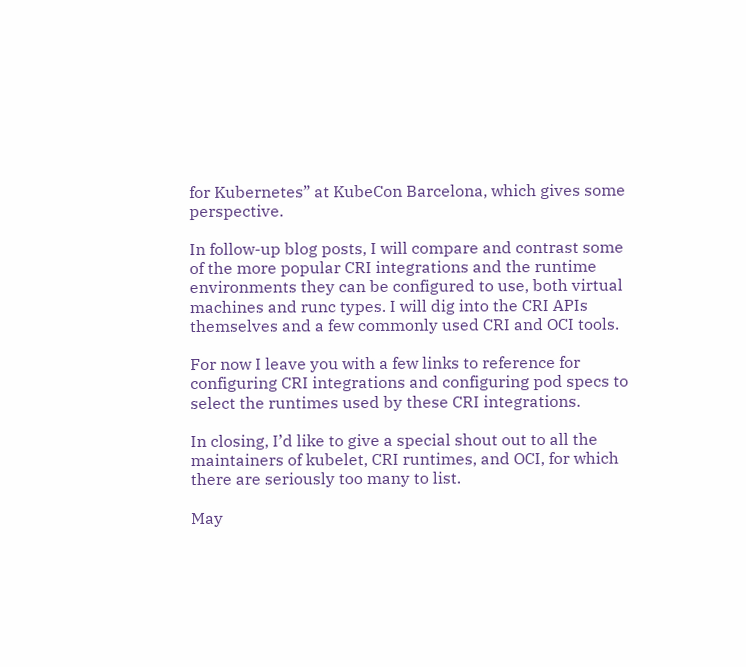for Kubernetes” at KubeCon Barcelona, which gives some perspective.

In follow-up blog posts, I will compare and contrast some of the more popular CRI integrations and the runtime environments they can be configured to use, both virtual machines and runc types. I will dig into the CRI APIs themselves and a few commonly used CRI and OCI tools.

For now I leave you with a few links to reference for configuring CRI integrations and configuring pod specs to select the runtimes used by these CRI integrations.

In closing, I’d like to give a special shout out to all the maintainers of kubelet, CRI runtimes, and OCI, for which there are seriously too many to list.

May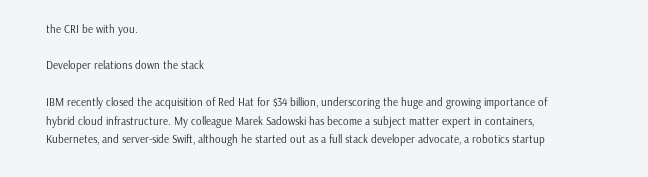the CRI be with you.

Developer relations down the stack

IBM recently closed the acquisition of Red Hat for $34 billion, underscoring the huge and growing importance of hybrid cloud infrastructure. My colleague Marek Sadowski has become a subject matter expert in containers, Kubernetes, and server-side Swift, although he started out as a full stack developer advocate, a robotics startup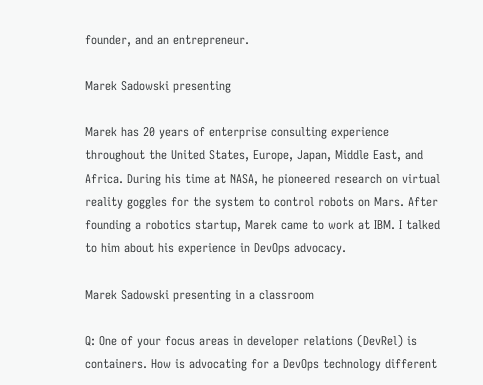founder, and an entrepreneur.

Marek Sadowski presenting

Marek has 20 years of enterprise consulting experience throughout the United States, Europe, Japan, Middle East, and Africa. During his time at NASA, he pioneered research on virtual reality goggles for the system to control robots on Mars. After founding a robotics startup, Marek came to work at IBM. I talked to him about his experience in DevOps advocacy.

Marek Sadowski presenting in a classroom

Q: One of your focus areas in developer relations (DevRel) is containers. How is advocating for a DevOps technology different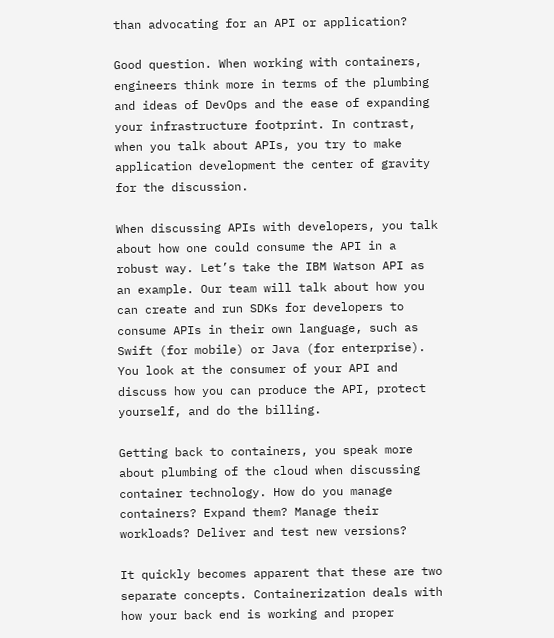than advocating for an API or application?

Good question. When working with containers, engineers think more in terms of the plumbing and ideas of DevOps and the ease of expanding your infrastructure footprint. In contrast, when you talk about APIs, you try to make application development the center of gravity for the discussion.

When discussing APIs with developers, you talk about how one could consume the API in a robust way. Let’s take the IBM Watson API as an example. Our team will talk about how you can create and run SDKs for developers to consume APIs in their own language, such as Swift (for mobile) or Java (for enterprise). You look at the consumer of your API and discuss how you can produce the API, protect yourself, and do the billing.

Getting back to containers, you speak more about plumbing of the cloud when discussing container technology. How do you manage containers? Expand them? Manage their workloads? Deliver and test new versions?

It quickly becomes apparent that these are two separate concepts. Containerization deals with how your back end is working and proper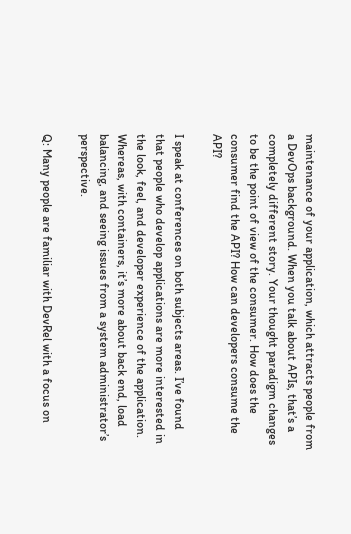maintenance of your application, which attracts people from a DevOps background. When you talk about APIs, that’s a completely different story. Your thought paradigm changes to be the point of view of the consumer. How does the consumer find the API? How can developers consume the API?

I speak at conferences on both subjects areas. I’ve found that people who develop applications are more interested in the look, feel, and developer experience of the application. Whereas, with containers, it’s more about back end, load balancing, and seeing issues from a system administrator’s perspective.

Q: Many people are familiar with DevRel with a focus on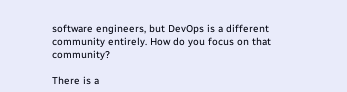software engineers, but DevOps is a different community entirely. How do you focus on that community?

There is a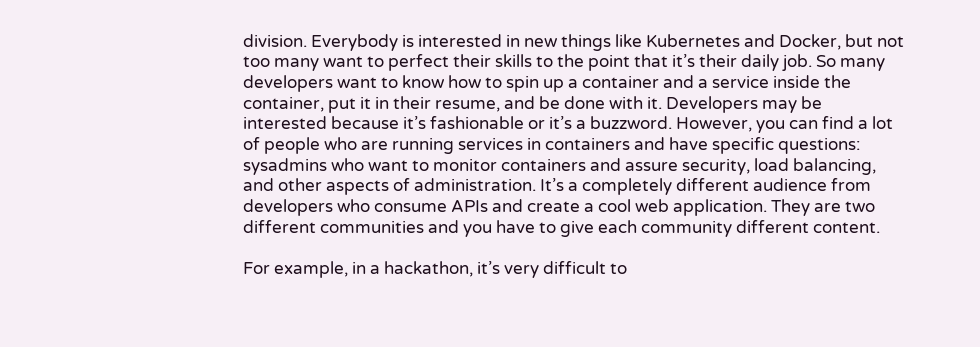division. Everybody is interested in new things like Kubernetes and Docker, but not too many want to perfect their skills to the point that it’s their daily job. So many developers want to know how to spin up a container and a service inside the container, put it in their resume, and be done with it. Developers may be interested because it’s fashionable or it’s a buzzword. However, you can find a lot of people who are running services in containers and have specific questions: sysadmins who want to monitor containers and assure security, load balancing, and other aspects of administration. It’s a completely different audience from developers who consume APIs and create a cool web application. They are two different communities and you have to give each community different content.

For example, in a hackathon, it’s very difficult to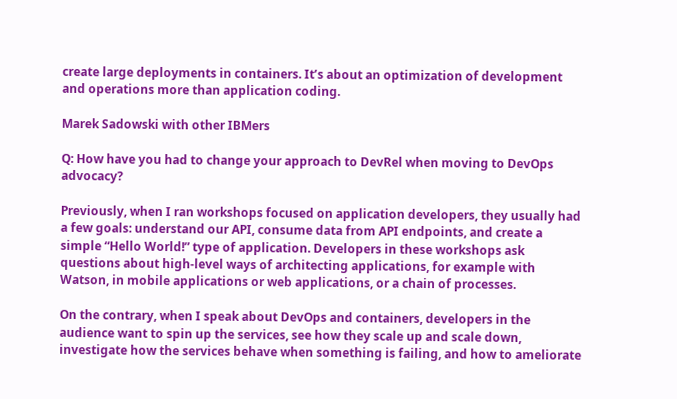create large deployments in containers. It’s about an optimization of development and operations more than application coding.

Marek Sadowski with other IBMers

Q: How have you had to change your approach to DevRel when moving to DevOps advocacy?

Previously, when I ran workshops focused on application developers, they usually had a few goals: understand our API, consume data from API endpoints, and create a simple “Hello World!” type of application. Developers in these workshops ask questions about high-level ways of architecting applications, for example with Watson, in mobile applications or web applications, or a chain of processes.

On the contrary, when I speak about DevOps and containers, developers in the audience want to spin up the services, see how they scale up and scale down, investigate how the services behave when something is failing, and how to ameliorate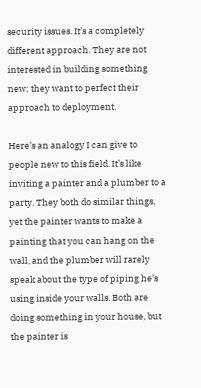security issues. It’s a completely different approach. They are not interested in building something new; they want to perfect their approach to deployment.

Here’s an analogy I can give to people new to this field. It’s like inviting a painter and a plumber to a party. They both do similar things, yet the painter wants to make a painting that you can hang on the wall, and the plumber will rarely speak about the type of piping he’s using inside your walls. Both are doing something in your house, but the painter is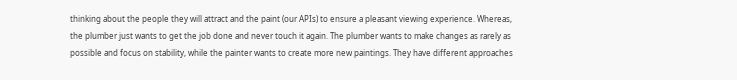thinking about the people they will attract and the paint (our APIs) to ensure a pleasant viewing experience. Whereas, the plumber just wants to get the job done and never touch it again. The plumber wants to make changes as rarely as possible and focus on stability, while the painter wants to create more new paintings. They have different approaches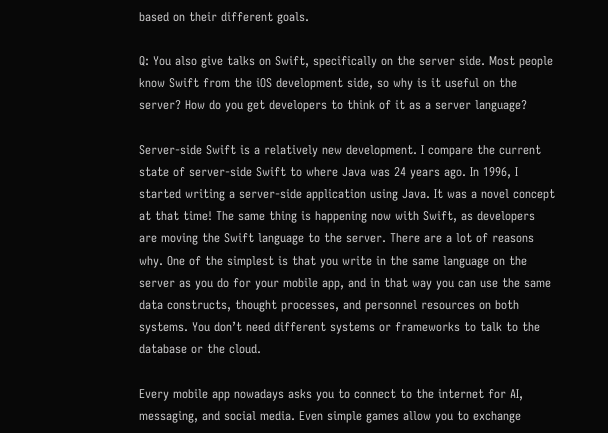based on their different goals.

Q: You also give talks on Swift, specifically on the server side. Most people know Swift from the iOS development side, so why is it useful on the server? How do you get developers to think of it as a server language?

Server-side Swift is a relatively new development. I compare the current state of server-side Swift to where Java was 24 years ago. In 1996, I started writing a server-side application using Java. It was a novel concept at that time! The same thing is happening now with Swift, as developers are moving the Swift language to the server. There are a lot of reasons why. One of the simplest is that you write in the same language on the server as you do for your mobile app, and in that way you can use the same data constructs, thought processes, and personnel resources on both systems. You don’t need different systems or frameworks to talk to the database or the cloud.

Every mobile app nowadays asks you to connect to the internet for AI, messaging, and social media. Even simple games allow you to exchange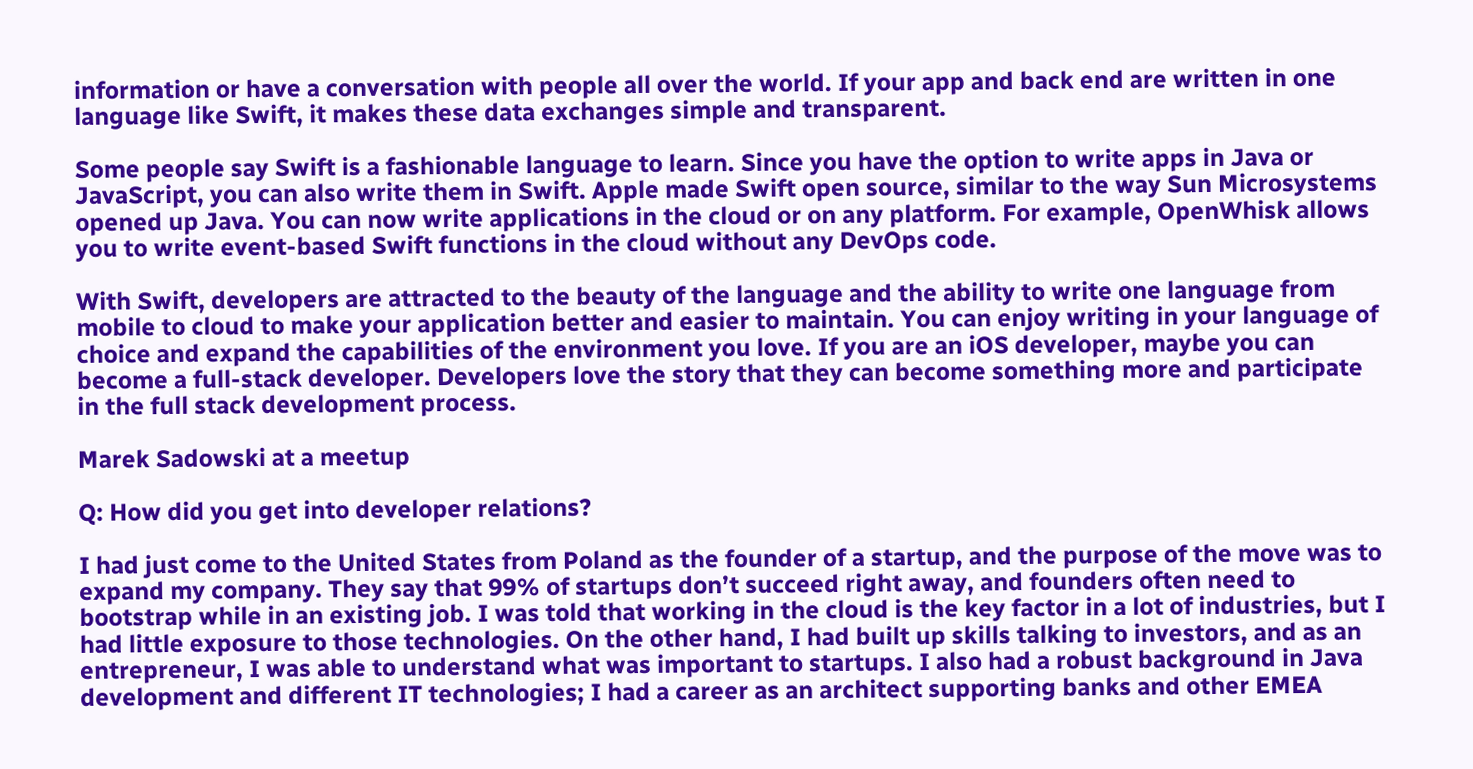information or have a conversation with people all over the world. If your app and back end are written in one language like Swift, it makes these data exchanges simple and transparent.

Some people say Swift is a fashionable language to learn. Since you have the option to write apps in Java or JavaScript, you can also write them in Swift. Apple made Swift open source, similar to the way Sun Microsystems opened up Java. You can now write applications in the cloud or on any platform. For example, OpenWhisk allows you to write event-based Swift functions in the cloud without any DevOps code.

With Swift, developers are attracted to the beauty of the language and the ability to write one language from mobile to cloud to make your application better and easier to maintain. You can enjoy writing in your language of choice and expand the capabilities of the environment you love. If you are an iOS developer, maybe you can become a full-stack developer. Developers love the story that they can become something more and participate in the full stack development process.

Marek Sadowski at a meetup

Q: How did you get into developer relations?

I had just come to the United States from Poland as the founder of a startup, and the purpose of the move was to expand my company. They say that 99% of startups don’t succeed right away, and founders often need to bootstrap while in an existing job. I was told that working in the cloud is the key factor in a lot of industries, but I had little exposure to those technologies. On the other hand, I had built up skills talking to investors, and as an entrepreneur, I was able to understand what was important to startups. I also had a robust background in Java development and different IT technologies; I had a career as an architect supporting banks and other EMEA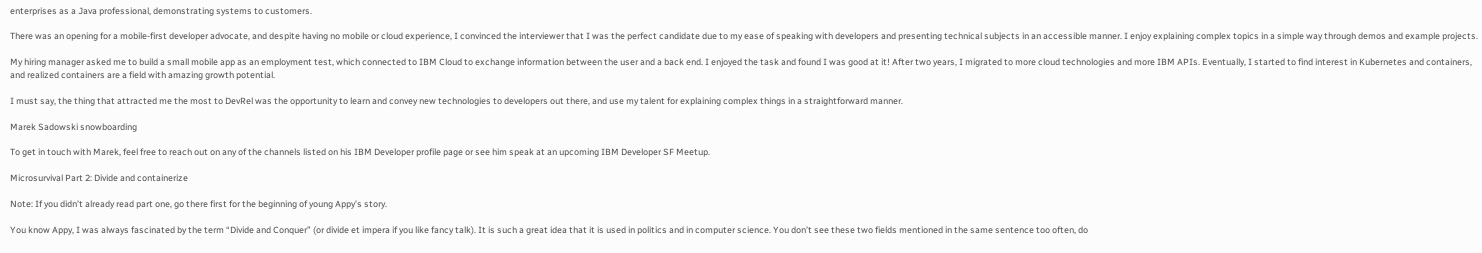enterprises as a Java professional, demonstrating systems to customers.

There was an opening for a mobile-first developer advocate, and despite having no mobile or cloud experience, I convinced the interviewer that I was the perfect candidate due to my ease of speaking with developers and presenting technical subjects in an accessible manner. I enjoy explaining complex topics in a simple way through demos and example projects.

My hiring manager asked me to build a small mobile app as an employment test, which connected to IBM Cloud to exchange information between the user and a back end. I enjoyed the task and found I was good at it! After two years, I migrated to more cloud technologies and more IBM APIs. Eventually, I started to find interest in Kubernetes and containers, and realized containers are a field with amazing growth potential.

I must say, the thing that attracted me the most to DevRel was the opportunity to learn and convey new technologies to developers out there, and use my talent for explaining complex things in a straightforward manner.

Marek Sadowski snowboarding

To get in touch with Marek, feel free to reach out on any of the channels listed on his IBM Developer profile page or see him speak at an upcoming IBM Developer SF Meetup.

Microsurvival Part 2: Divide and containerize

Note: If you didn’t already read part one, go there first for the beginning of young Appy’s story.

You know Appy, I was always fascinated by the term “Divide and Conquer” (or divide et impera if you like fancy talk). It is such a great idea that it is used in politics and in computer science. You don’t see these two fields mentioned in the same sentence too often, do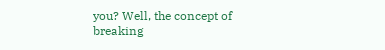you? Well, the concept of breaking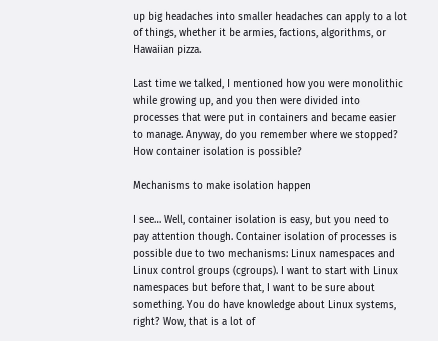up big headaches into smaller headaches can apply to a lot of things, whether it be armies, factions, algorithms, or Hawaiian pizza.

Last time we talked, I mentioned how you were monolithic while growing up, and you then were divided into processes that were put in containers and became easier to manage. Anyway, do you remember where we stopped? How container isolation is possible?

Mechanisms to make isolation happen

I see… Well, container isolation is easy, but you need to pay attention though. Container isolation of processes is possible due to two mechanisms: Linux namespaces and Linux control groups (cgroups). I want to start with Linux namespaces but before that, I want to be sure about something. You do have knowledge about Linux systems, right? Wow, that is a lot of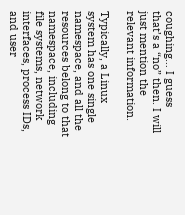coughing… I guess that’s a “no” then. I will just mention the relevant information.

Typically, a Linux system has one single namespace, and all the resources belong to that namespace, including file systems, network interfaces, process IDs, and user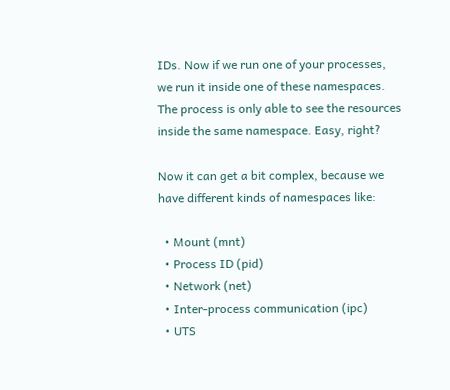IDs. Now if we run one of your processes, we run it inside one of these namespaces. The process is only able to see the resources inside the same namespace. Easy, right?

Now it can get a bit complex, because we have different kinds of namespaces like:

  • Mount (mnt)
  • Process ID (pid)
  • Network (net)
  • Inter-process communication (ipc)
  • UTS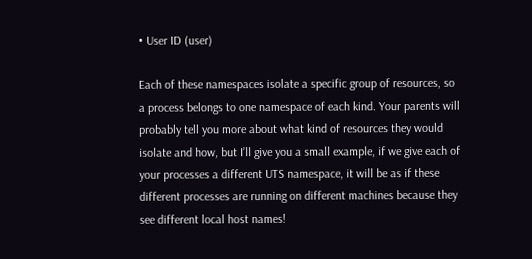• User ID (user)

Each of these namespaces isolate a specific group of resources, so a process belongs to one namespace of each kind. Your parents will probably tell you more about what kind of resources they would isolate and how, but I’ll give you a small example, if we give each of your processes a different UTS namespace, it will be as if these different processes are running on different machines because they see different local host names!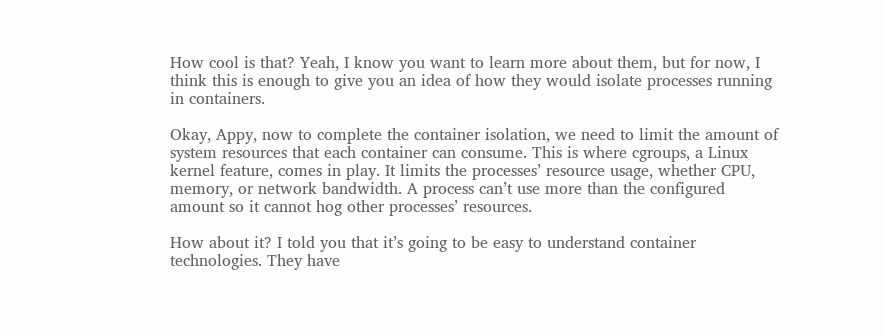How cool is that? Yeah, I know you want to learn more about them, but for now, I think this is enough to give you an idea of how they would isolate processes running in containers.

Okay, Appy, now to complete the container isolation, we need to limit the amount of system resources that each container can consume. This is where cgroups, a Linux kernel feature, comes in play. It limits the processes’ resource usage, whether CPU, memory, or network bandwidth. A process can’t use more than the configured amount so it cannot hog other processes’ resources.

How about it? I told you that it’s going to be easy to understand container technologies. They have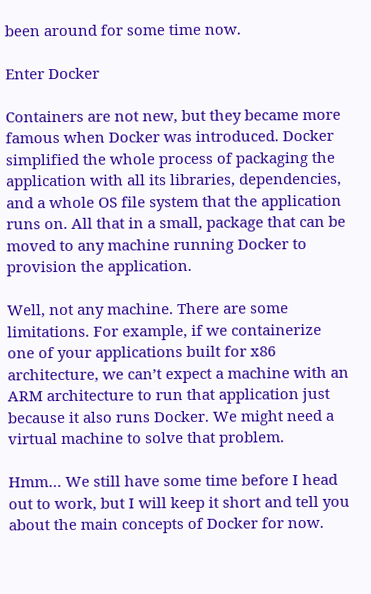been around for some time now.

Enter Docker

Containers are not new, but they became more famous when Docker was introduced. Docker simplified the whole process of packaging the application with all its libraries, dependencies, and a whole OS file system that the application runs on. All that in a small, package that can be moved to any machine running Docker to provision the application.

Well, not any machine. There are some limitations. For example, if we containerize one of your applications built for x86 architecture, we can’t expect a machine with an ARM architecture to run that application just because it also runs Docker. We might need a virtual machine to solve that problem.

Hmm… We still have some time before I head out to work, but I will keep it short and tell you about the main concepts of Docker for now.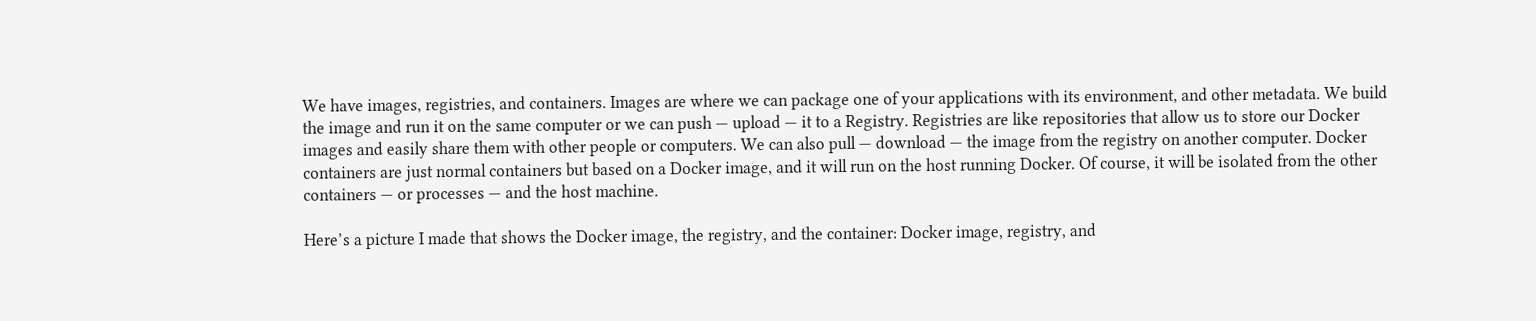We have images, registries, and containers. Images are where we can package one of your applications with its environment, and other metadata. We build the image and run it on the same computer or we can push — upload — it to a Registry. Registries are like repositories that allow us to store our Docker images and easily share them with other people or computers. We can also pull — download — the image from the registry on another computer. Docker containers are just normal containers but based on a Docker image, and it will run on the host running Docker. Of course, it will be isolated from the other containers — or processes — and the host machine.

Here’s a picture I made that shows the Docker image, the registry, and the container: Docker image, registry, and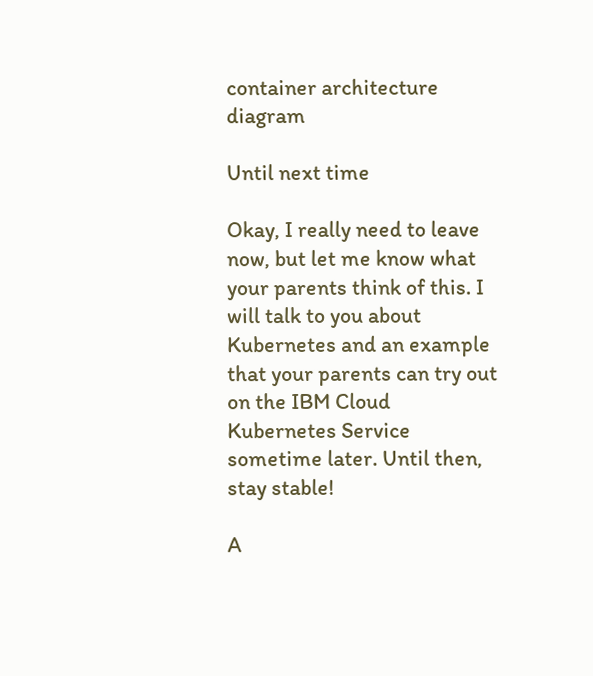container architecture diagram

Until next time

Okay, I really need to leave now, but let me know what your parents think of this. I will talk to you about Kubernetes and an example that your parents can try out on the IBM Cloud Kubernetes Service sometime later. Until then, stay stable!

A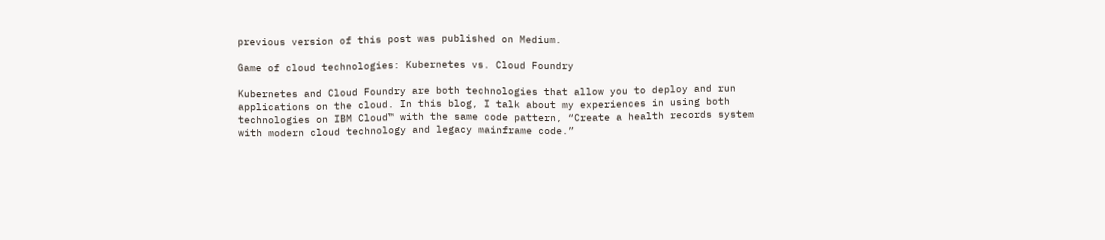previous version of this post was published on Medium.

Game of cloud technologies: Kubernetes vs. Cloud Foundry

Kubernetes and Cloud Foundry are both technologies that allow you to deploy and run applications on the cloud. In this blog, I talk about my experiences in using both technologies on IBM Cloud™ with the same code pattern, “Create a health records system with modern cloud technology and legacy mainframe code.”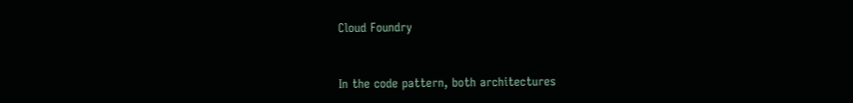Cloud Foundry



In the code pattern, both architectures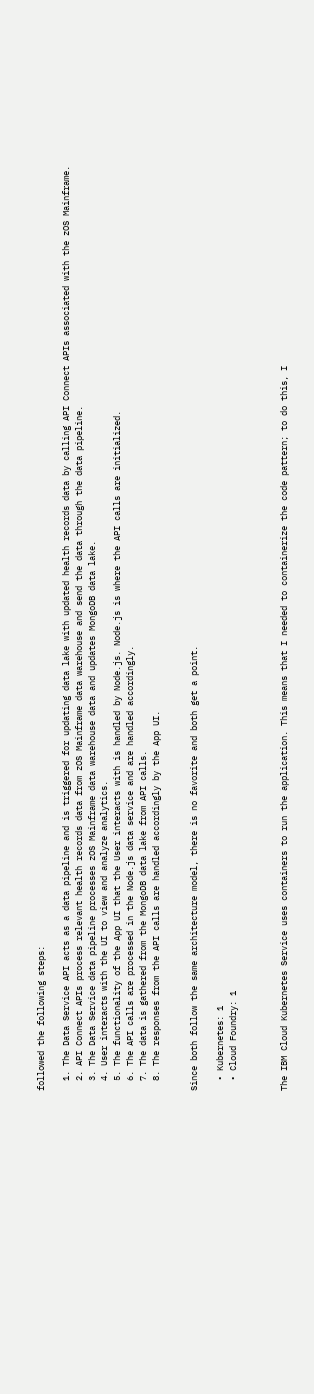followed the following steps:

  1. The Data Service API acts as a data pipeline and is triggered for updating data lake with updated health records data by calling API Connect APIs associated with the zOS Mainframe.
  2. API Connect APIs process relevant health records data from zOS Mainframe data warehouse and send the data through the data pipeline.
  3. The Data Service data pipeline processes zOS Mainframe data warehouse data and updates MongoDB data lake.
  4. User interacts with the UI to view and analyze analytics.
  5. The functionality of the App UI that the User interacts with is handled by Node.js. Node.js is where the API calls are initialized.
  6. The API calls are processed in the Node.js data service and are handled accordingly.
  7. The data is gathered from the MongoDB data lake from API calls.
  8. The responses from the API calls are handled accordingly by the App UI.


Since both follow the same architecture model, there is no favorite and both get a point.

  • Kubernetes: 1
  • Cloud Foundry: 1



The IBM Cloud Kubernetes Service uses containers to run the application. This means that I needed to containerize the code pattern; to do this, I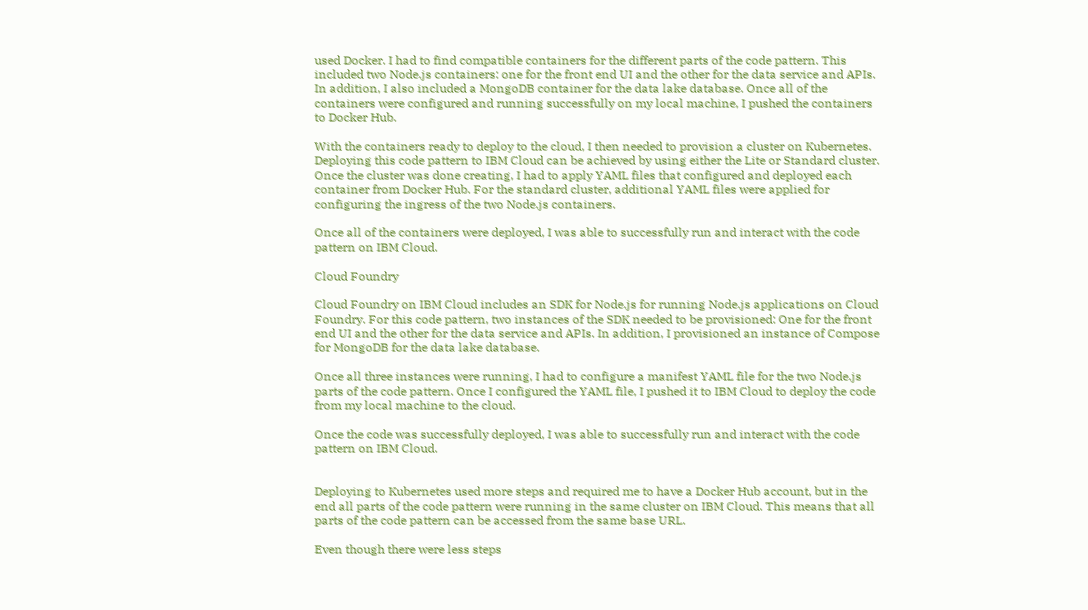used Docker. I had to find compatible containers for the different parts of the code pattern. This included two Node.js containers: one for the front end UI and the other for the data service and APIs. In addition, I also included a MongoDB container for the data lake database. Once all of the containers were configured and running successfully on my local machine, I pushed the containers to Docker Hub.

With the containers ready to deploy to the cloud, I then needed to provision a cluster on Kubernetes. Deploying this code pattern to IBM Cloud can be achieved by using either the Lite or Standard cluster. Once the cluster was done creating, I had to apply YAML files that configured and deployed each container from Docker Hub. For the standard cluster, additional YAML files were applied for configuring the ingress of the two Node.js containers.

Once all of the containers were deployed, I was able to successfully run and interact with the code pattern on IBM Cloud.

Cloud Foundry

Cloud Foundry on IBM Cloud includes an SDK for Node.js for running Node.js applications on Cloud Foundry. For this code pattern, two instances of the SDK needed to be provisioned: One for the front end UI and the other for the data service and APIs. In addition, I provisioned an instance of Compose for MongoDB for the data lake database.

Once all three instances were running, I had to configure a manifest YAML file for the two Node.js parts of the code pattern. Once I configured the YAML file, I pushed it to IBM Cloud to deploy the code from my local machine to the cloud.

Once the code was successfully deployed, I was able to successfully run and interact with the code pattern on IBM Cloud.


Deploying to Kubernetes used more steps and required me to have a Docker Hub account, but in the end all parts of the code pattern were running in the same cluster on IBM Cloud. This means that all parts of the code pattern can be accessed from the same base URL.

Even though there were less steps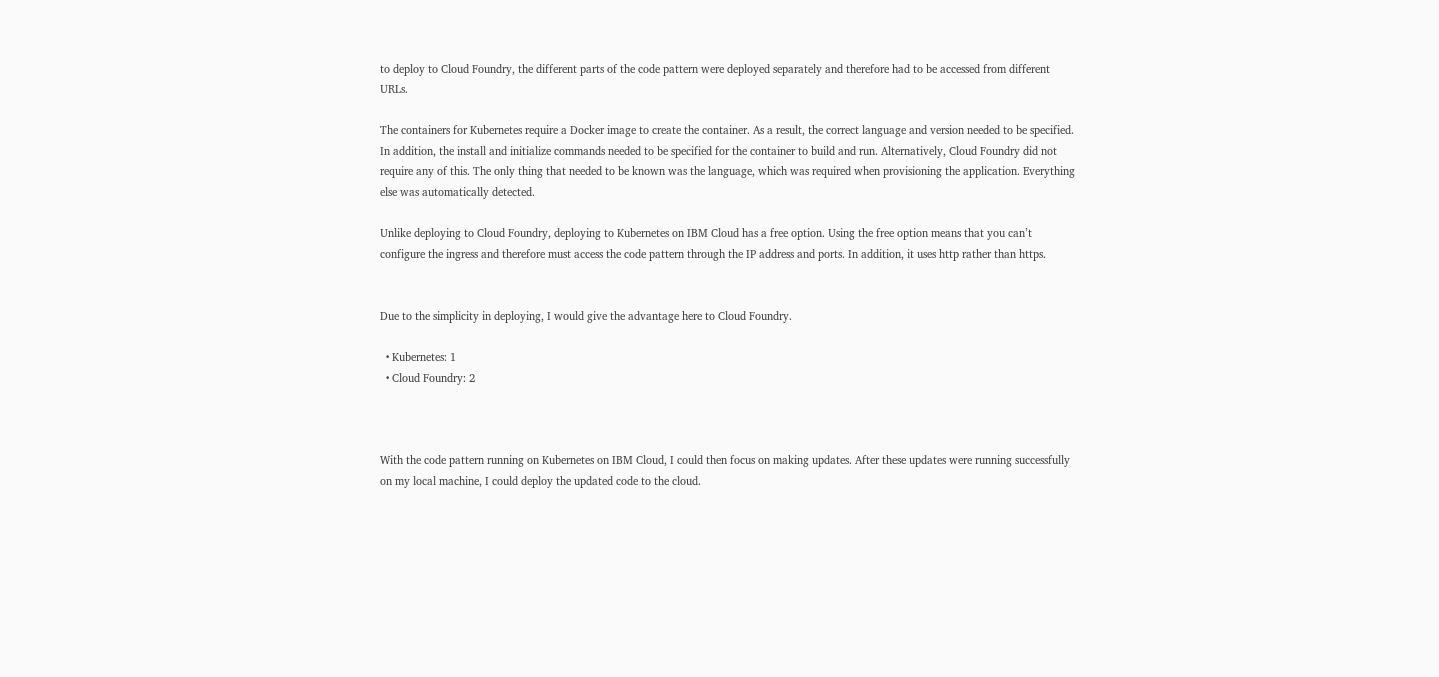to deploy to Cloud Foundry, the different parts of the code pattern were deployed separately and therefore had to be accessed from different URLs.

The containers for Kubernetes require a Docker image to create the container. As a result, the correct language and version needed to be specified. In addition, the install and initialize commands needed to be specified for the container to build and run. Alternatively, Cloud Foundry did not require any of this. The only thing that needed to be known was the language, which was required when provisioning the application. Everything else was automatically detected.

Unlike deploying to Cloud Foundry, deploying to Kubernetes on IBM Cloud has a free option. Using the free option means that you can’t configure the ingress and therefore must access the code pattern through the IP address and ports. In addition, it uses http rather than https.


Due to the simplicity in deploying, I would give the advantage here to Cloud Foundry.

  • Kubernetes: 1
  • Cloud Foundry: 2



With the code pattern running on Kubernetes on IBM Cloud, I could then focus on making updates. After these updates were running successfully on my local machine, I could deploy the updated code to the cloud.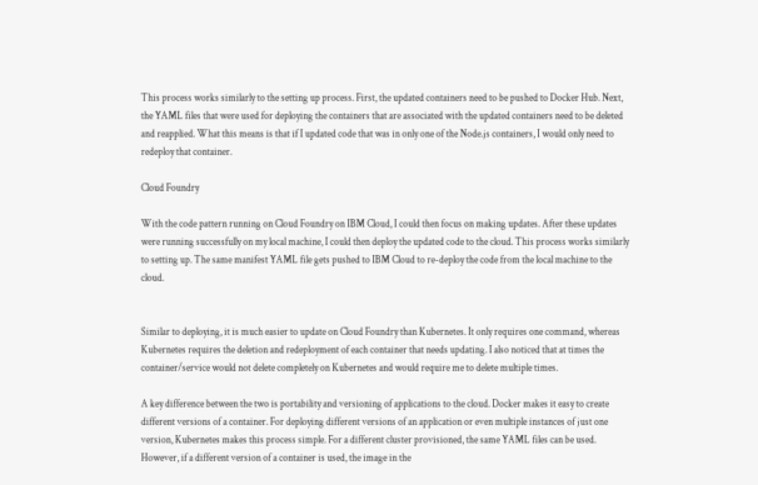This process works similarly to the setting up process. First, the updated containers need to be pushed to Docker Hub. Next, the YAML files that were used for deploying the containers that are associated with the updated containers need to be deleted and reapplied. What this means is that if I updated code that was in only one of the Node.js containers, I would only need to redeploy that container.

Cloud Foundry

With the code pattern running on Cloud Foundry on IBM Cloud, I could then focus on making updates. After these updates were running successfully on my local machine, I could then deploy the updated code to the cloud. This process works similarly to setting up. The same manifest YAML file gets pushed to IBM Cloud to re-deploy the code from the local machine to the cloud.


Similar to deploying, it is much easier to update on Cloud Foundry than Kubernetes. It only requires one command, whereas Kubernetes requires the deletion and redeployment of each container that needs updating. I also noticed that at times the container/service would not delete completely on Kubernetes and would require me to delete multiple times.

A key difference between the two is portability and versioning of applications to the cloud. Docker makes it easy to create different versions of a container. For deploying different versions of an application or even multiple instances of just one version, Kubernetes makes this process simple. For a different cluster provisioned, the same YAML files can be used. However, if a different version of a container is used, the image in the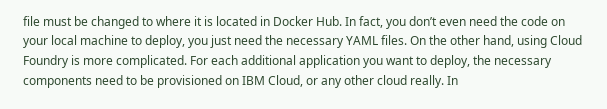file must be changed to where it is located in Docker Hub. In fact, you don’t even need the code on your local machine to deploy, you just need the necessary YAML files. On the other hand, using Cloud Foundry is more complicated. For each additional application you want to deploy, the necessary components need to be provisioned on IBM Cloud, or any other cloud really. In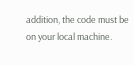addition, the code must be on your local machine.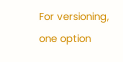For versioning, one option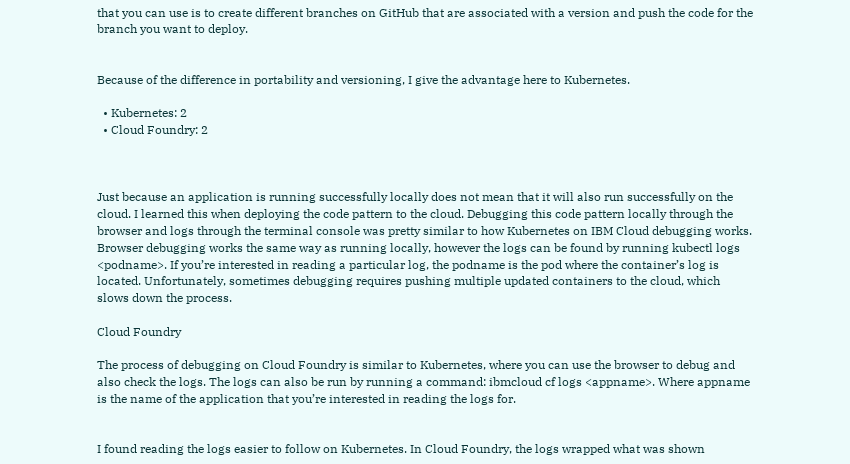that you can use is to create different branches on GitHub that are associated with a version and push the code for the branch you want to deploy.


Because of the difference in portability and versioning, I give the advantage here to Kubernetes.

  • Kubernetes: 2
  • Cloud Foundry: 2



Just because an application is running successfully locally does not mean that it will also run successfully on the cloud. I learned this when deploying the code pattern to the cloud. Debugging this code pattern locally through the browser and logs through the terminal console was pretty similar to how Kubernetes on IBM Cloud debugging works. Browser debugging works the same way as running locally, however the logs can be found by running kubectl logs <podname>. If you’re interested in reading a particular log, the podname is the pod where the container’s log is located. Unfortunately, sometimes debugging requires pushing multiple updated containers to the cloud, which slows down the process.

Cloud Foundry

The process of debugging on Cloud Foundry is similar to Kubernetes, where you can use the browser to debug and also check the logs. The logs can also be run by running a command: ibmcloud cf logs <appname>. Where appname is the name of the application that you’re interested in reading the logs for.


I found reading the logs easier to follow on Kubernetes. In Cloud Foundry, the logs wrapped what was shown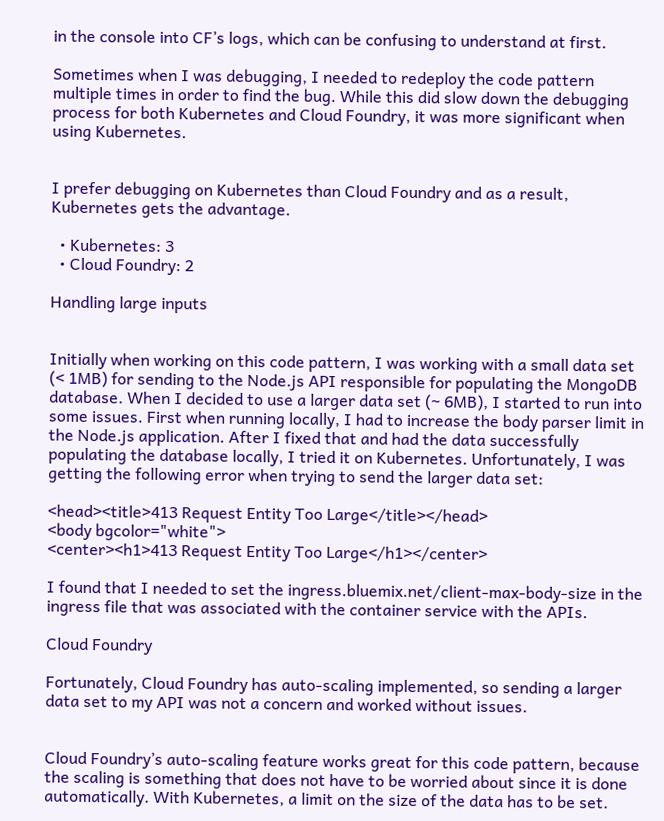in the console into CF’s logs, which can be confusing to understand at first.

Sometimes when I was debugging, I needed to redeploy the code pattern multiple times in order to find the bug. While this did slow down the debugging process for both Kubernetes and Cloud Foundry, it was more significant when using Kubernetes.


I prefer debugging on Kubernetes than Cloud Foundry and as a result, Kubernetes gets the advantage.

  • Kubernetes: 3
  • Cloud Foundry: 2

Handling large inputs


Initially when working on this code pattern, I was working with a small data set (< 1MB) for sending to the Node.js API responsible for populating the MongoDB database. When I decided to use a larger data set (~ 6MB), I started to run into some issues. First when running locally, I had to increase the body parser limit in the Node.js application. After I fixed that and had the data successfully populating the database locally, I tried it on Kubernetes. Unfortunately, I was getting the following error when trying to send the larger data set:

<head><title>413 Request Entity Too Large</title></head>
<body bgcolor="white">
<center><h1>413 Request Entity Too Large</h1></center>

I found that I needed to set the ingress.bluemix.net/client-max-body-size in the ingress file that was associated with the container service with the APIs.

Cloud Foundry

Fortunately, Cloud Foundry has auto-scaling implemented, so sending a larger data set to my API was not a concern and worked without issues.


Cloud Foundry’s auto-scaling feature works great for this code pattern, because the scaling is something that does not have to be worried about since it is done automatically. With Kubernetes, a limit on the size of the data has to be set.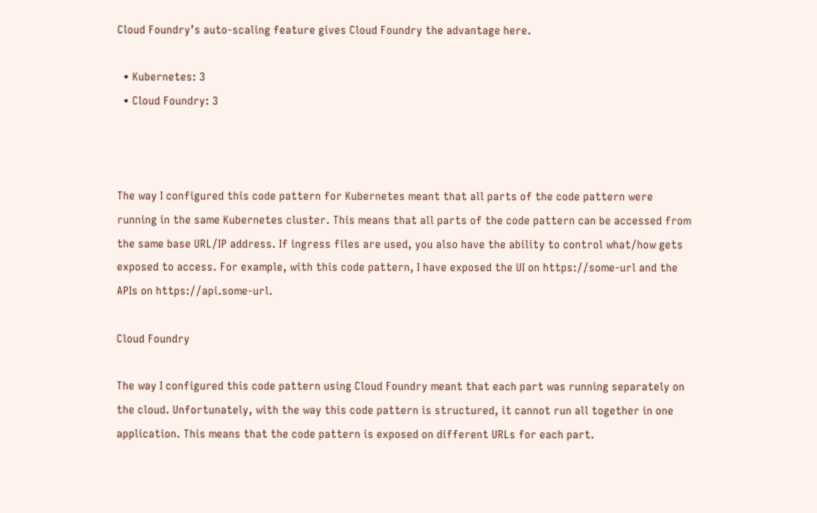Cloud Foundry’s auto-scaling feature gives Cloud Foundry the advantage here.

  • Kubernetes: 3
  • Cloud Foundry: 3



The way I configured this code pattern for Kubernetes meant that all parts of the code pattern were running in the same Kubernetes cluster. This means that all parts of the code pattern can be accessed from the same base URL/IP address. If ingress files are used, you also have the ability to control what/how gets exposed to access. For example, with this code pattern, I have exposed the UI on https://some-url and the APIs on https://api.some-url.

Cloud Foundry

The way I configured this code pattern using Cloud Foundry meant that each part was running separately on the cloud. Unfortunately, with the way this code pattern is structured, it cannot run all together in one application. This means that the code pattern is exposed on different URLs for each part.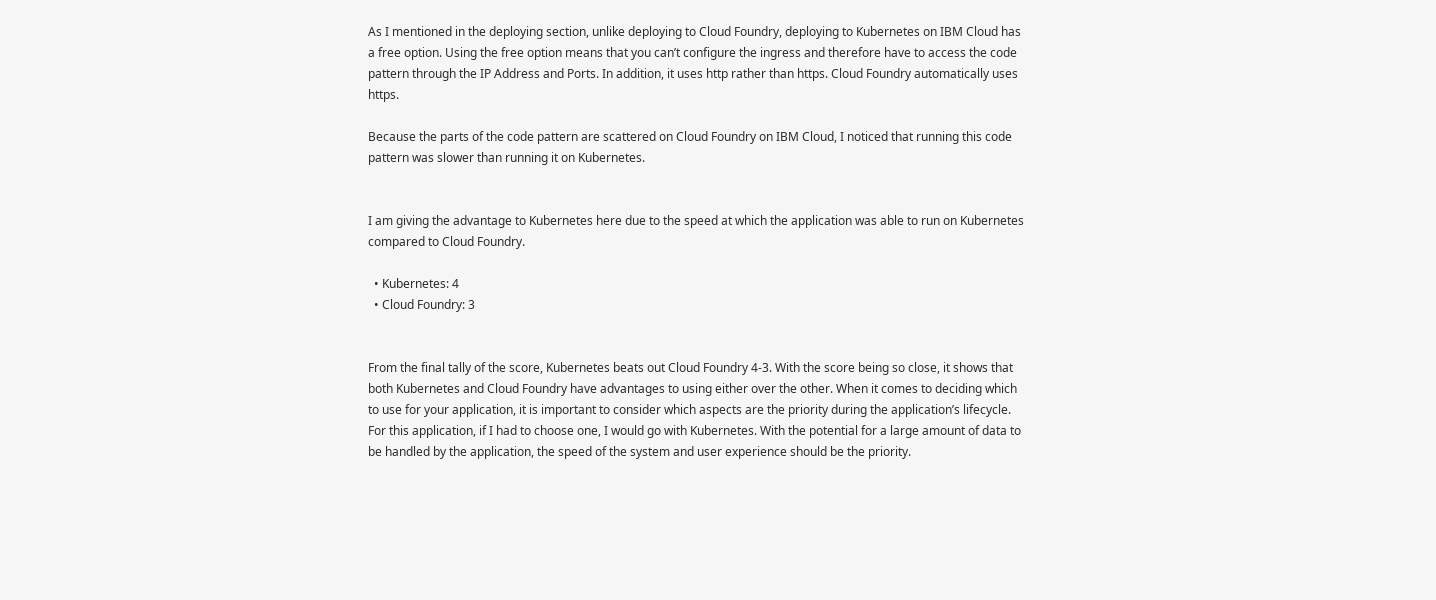As I mentioned in the deploying section, unlike deploying to Cloud Foundry, deploying to Kubernetes on IBM Cloud has a free option. Using the free option means that you can’t configure the ingress and therefore have to access the code pattern through the IP Address and Ports. In addition, it uses http rather than https. Cloud Foundry automatically uses https.

Because the parts of the code pattern are scattered on Cloud Foundry on IBM Cloud, I noticed that running this code pattern was slower than running it on Kubernetes.


I am giving the advantage to Kubernetes here due to the speed at which the application was able to run on Kubernetes compared to Cloud Foundry.

  • Kubernetes: 4
  • Cloud Foundry: 3


From the final tally of the score, Kubernetes beats out Cloud Foundry 4-3. With the score being so close, it shows that both Kubernetes and Cloud Foundry have advantages to using either over the other. When it comes to deciding which to use for your application, it is important to consider which aspects are the priority during the application’s lifecycle. For this application, if I had to choose one, I would go with Kubernetes. With the potential for a large amount of data to be handled by the application, the speed of the system and user experience should be the priority.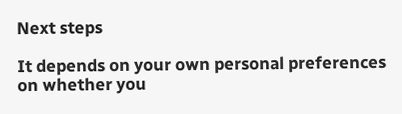Next steps

It depends on your own personal preferences on whether you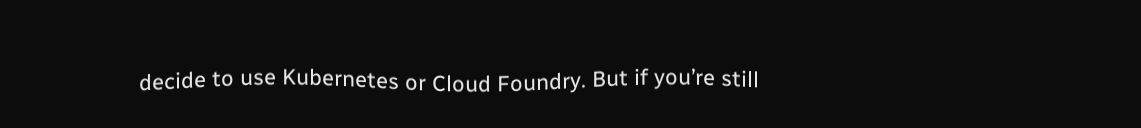decide to use Kubernetes or Cloud Foundry. But if you’re still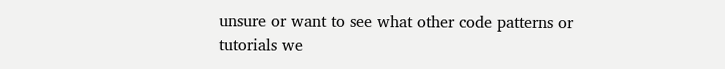unsure or want to see what other code patterns or tutorials we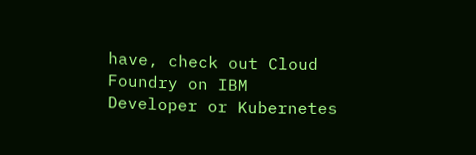have, check out Cloud Foundry on IBM Developer or Kubernetes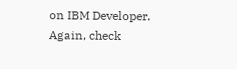on IBM Developer. Again, check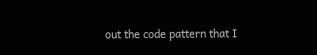out the code pattern that I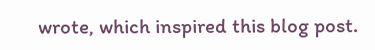wrote, which inspired this blog post.